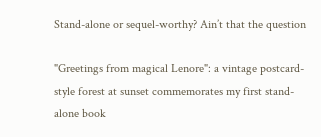Stand-alone or sequel-worthy? Ain’t that the question

"Greetings from magical Lenore": a vintage postcard-style forest at sunset commemorates my first stand-alone book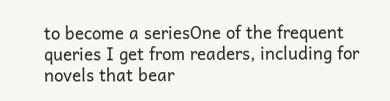to become a seriesOne of the frequent queries I get from readers, including for novels that bear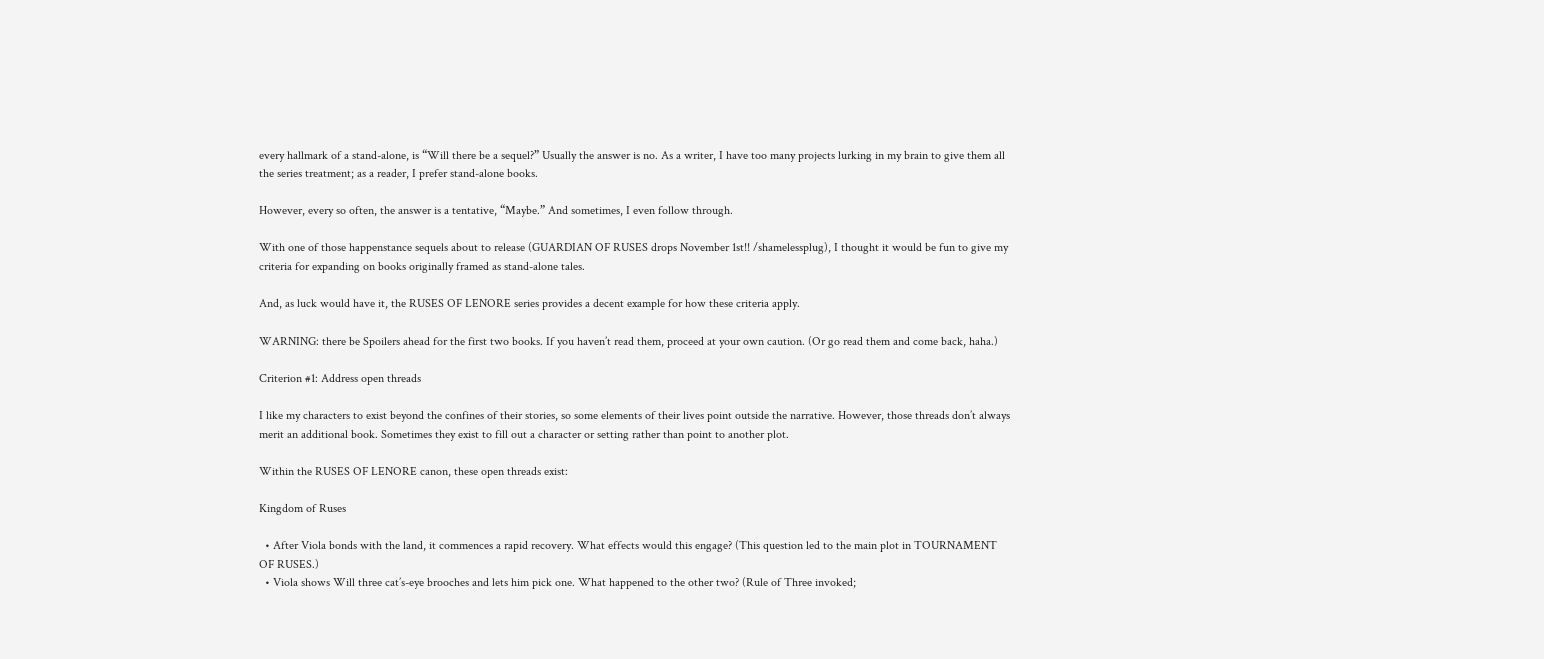every hallmark of a stand-alone, is “Will there be a sequel?” Usually the answer is no. As a writer, I have too many projects lurking in my brain to give them all the series treatment; as a reader, I prefer stand-alone books.

However, every so often, the answer is a tentative, “Maybe.” And sometimes, I even follow through.

With one of those happenstance sequels about to release (GUARDIAN OF RUSES drops November 1st!! /shamelessplug), I thought it would be fun to give my criteria for expanding on books originally framed as stand-alone tales.

And, as luck would have it, the RUSES OF LENORE series provides a decent example for how these criteria apply.

WARNING: there be Spoilers ahead for the first two books. If you haven’t read them, proceed at your own caution. (Or go read them and come back, haha.)

Criterion #1: Address open threads

I like my characters to exist beyond the confines of their stories, so some elements of their lives point outside the narrative. However, those threads don’t always merit an additional book. Sometimes they exist to fill out a character or setting rather than point to another plot.

Within the RUSES OF LENORE canon, these open threads exist:

Kingdom of Ruses

  • After Viola bonds with the land, it commences a rapid recovery. What effects would this engage? (This question led to the main plot in TOURNAMENT OF RUSES.)
  • Viola shows Will three cat’s-eye brooches and lets him pick one. What happened to the other two? (Rule of Three invoked;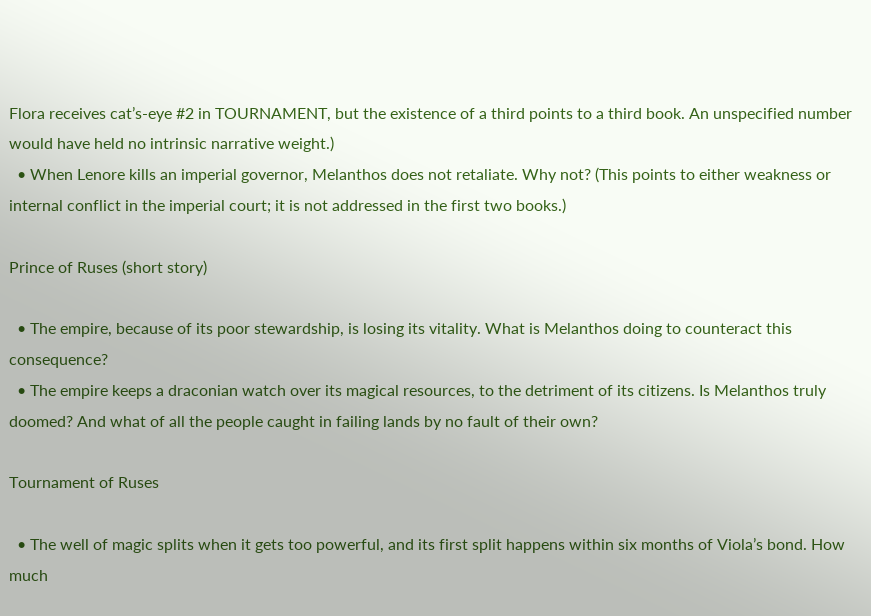Flora receives cat’s-eye #2 in TOURNAMENT, but the existence of a third points to a third book. An unspecified number would have held no intrinsic narrative weight.)
  • When Lenore kills an imperial governor, Melanthos does not retaliate. Why not? (This points to either weakness or internal conflict in the imperial court; it is not addressed in the first two books.)

Prince of Ruses (short story)

  • The empire, because of its poor stewardship, is losing its vitality. What is Melanthos doing to counteract this consequence?
  • The empire keeps a draconian watch over its magical resources, to the detriment of its citizens. Is Melanthos truly doomed? And what of all the people caught in failing lands by no fault of their own?

Tournament of Ruses

  • The well of magic splits when it gets too powerful, and its first split happens within six months of Viola’s bond. How much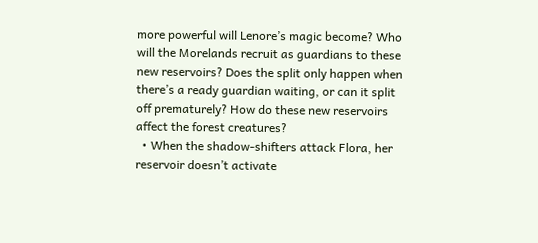more powerful will Lenore’s magic become? Who will the Morelands recruit as guardians to these new reservoirs? Does the split only happen when there’s a ready guardian waiting, or can it split off prematurely? How do these new reservoirs affect the forest creatures?
  • When the shadow-shifters attack Flora, her reservoir doesn’t activate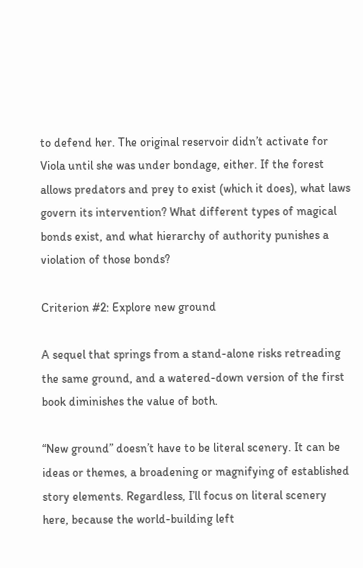to defend her. The original reservoir didn’t activate for Viola until she was under bondage, either. If the forest allows predators and prey to exist (which it does), what laws govern its intervention? What different types of magical bonds exist, and what hierarchy of authority punishes a violation of those bonds?

Criterion #2: Explore new ground

A sequel that springs from a stand-alone risks retreading the same ground, and a watered-down version of the first book diminishes the value of both.

“New ground” doesn’t have to be literal scenery. It can be ideas or themes, a broadening or magnifying of established story elements. Regardless, I’ll focus on literal scenery here, because the world-building left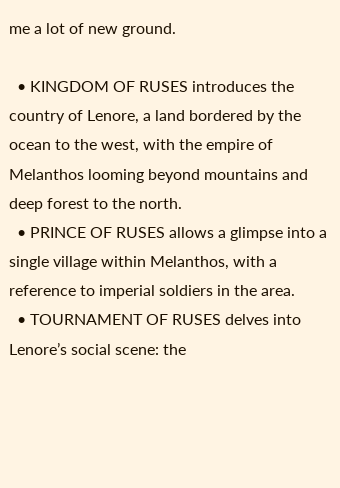me a lot of new ground.

  • KINGDOM OF RUSES introduces the country of Lenore, a land bordered by the ocean to the west, with the empire of Melanthos looming beyond mountains and deep forest to the north.
  • PRINCE OF RUSES allows a glimpse into a single village within Melanthos, with a reference to imperial soldiers in the area.
  • TOURNAMENT OF RUSES delves into Lenore’s social scene: the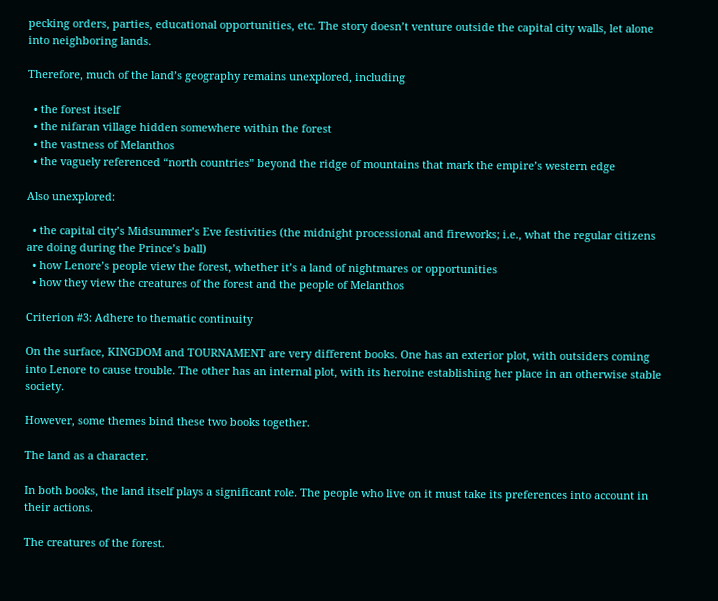pecking orders, parties, educational opportunities, etc. The story doesn’t venture outside the capital city walls, let alone into neighboring lands.

Therefore, much of the land’s geography remains unexplored, including

  • the forest itself
  • the nifaran village hidden somewhere within the forest
  • the vastness of Melanthos
  • the vaguely referenced “north countries” beyond the ridge of mountains that mark the empire’s western edge

Also unexplored:

  • the capital city’s Midsummer’s Eve festivities (the midnight processional and fireworks; i.e., what the regular citizens are doing during the Prince’s ball)
  • how Lenore’s people view the forest, whether it’s a land of nightmares or opportunities
  • how they view the creatures of the forest and the people of Melanthos

Criterion #3: Adhere to thematic continuity

On the surface, KINGDOM and TOURNAMENT are very different books. One has an exterior plot, with outsiders coming into Lenore to cause trouble. The other has an internal plot, with its heroine establishing her place in an otherwise stable society.

However, some themes bind these two books together.

The land as a character.

In both books, the land itself plays a significant role. The people who live on it must take its preferences into account in their actions.

The creatures of the forest.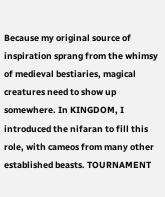Because my original source of inspiration sprang from the whimsy of medieval bestiaries, magical creatures need to show up somewhere. In KINGDOM, I introduced the nifaran to fill this role, with cameos from many other established beasts. TOURNAMENT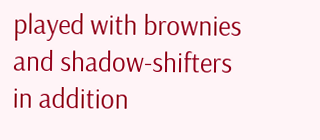played with brownies and shadow-shifters in addition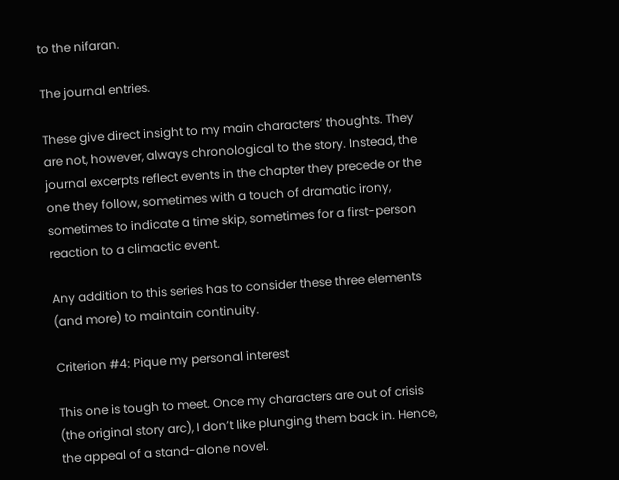to the nifaran.

The journal entries.

These give direct insight to my main characters’ thoughts. They are not, however, always chronological to the story. Instead, the journal excerpts reflect events in the chapter they precede or the one they follow, sometimes with a touch of dramatic irony, sometimes to indicate a time skip, sometimes for a first-person reaction to a climactic event.

Any addition to this series has to consider these three elements (and more) to maintain continuity.

Criterion #4: Pique my personal interest

This one is tough to meet. Once my characters are out of crisis (the original story arc), I don’t like plunging them back in. Hence, the appeal of a stand-alone novel.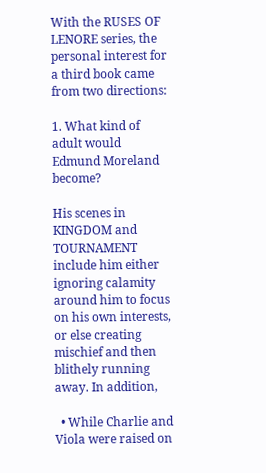With the RUSES OF LENORE series, the personal interest for a third book came from two directions:

1. What kind of adult would Edmund Moreland become?

His scenes in KINGDOM and TOURNAMENT include him either ignoring calamity around him to focus on his own interests, or else creating mischief and then blithely running away. In addition,

  • While Charlie and Viola were raised on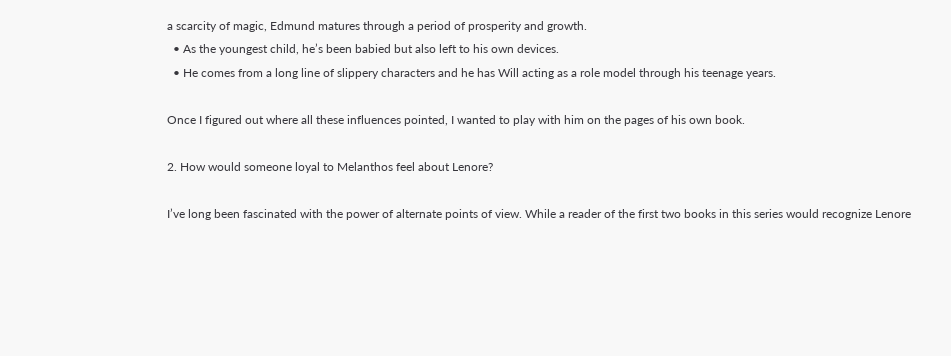a scarcity of magic, Edmund matures through a period of prosperity and growth.
  • As the youngest child, he’s been babied but also left to his own devices.
  • He comes from a long line of slippery characters and he has Will acting as a role model through his teenage years.

Once I figured out where all these influences pointed, I wanted to play with him on the pages of his own book.

2. How would someone loyal to Melanthos feel about Lenore?

I’ve long been fascinated with the power of alternate points of view. While a reader of the first two books in this series would recognize Lenore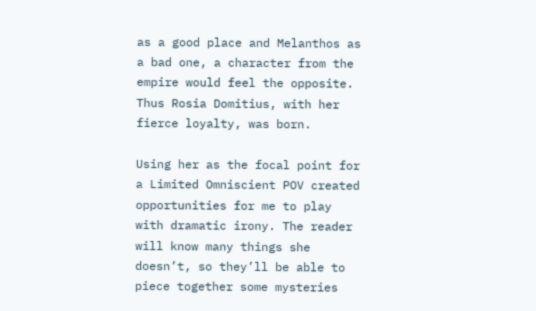as a good place and Melanthos as a bad one, a character from the empire would feel the opposite. Thus Rosia Domitius, with her fierce loyalty, was born.

Using her as the focal point for a Limited Omniscient POV created opportunities for me to play with dramatic irony. The reader will know many things she doesn’t, so they’ll be able to piece together some mysteries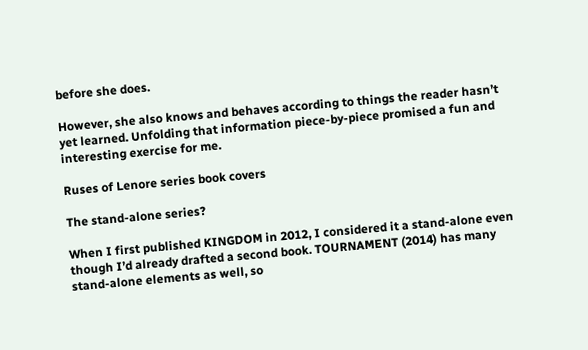before she does.

However, she also knows and behaves according to things the reader hasn’t yet learned. Unfolding that information piece-by-piece promised a fun and interesting exercise for me.

Ruses of Lenore series book covers

The stand-alone series?

When I first published KINGDOM in 2012, I considered it a stand-alone even though I’d already drafted a second book. TOURNAMENT (2014) has many stand-alone elements as well, so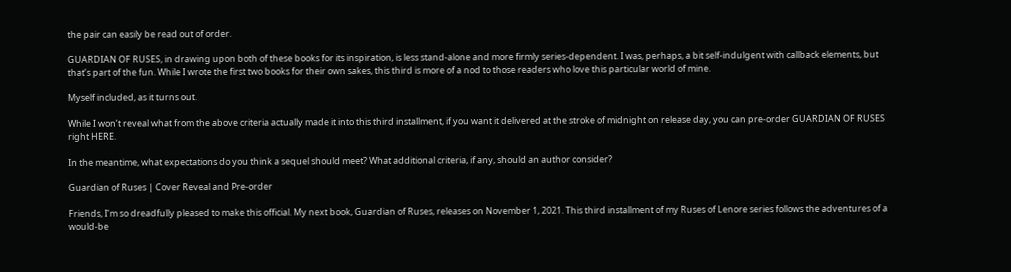the pair can easily be read out of order.

GUARDIAN OF RUSES, in drawing upon both of these books for its inspiration, is less stand-alone and more firmly series-dependent. I was, perhaps, a bit self-indulgent with callback elements, but that’s part of the fun. While I wrote the first two books for their own sakes, this third is more of a nod to those readers who love this particular world of mine.

Myself included, as it turns out.

While I won’t reveal what from the above criteria actually made it into this third installment, if you want it delivered at the stroke of midnight on release day, you can pre-order GUARDIAN OF RUSES right HERE.

In the meantime, what expectations do you think a sequel should meet? What additional criteria, if any, should an author consider?

Guardian of Ruses | Cover Reveal and Pre-order

Friends, I’m so dreadfully pleased to make this official. My next book, Guardian of Ruses, releases on November 1, 2021. This third installment of my Ruses of Lenore series follows the adventures of a would-be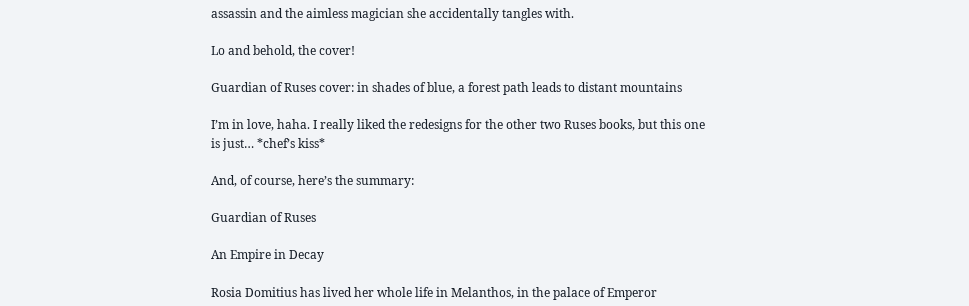assassin and the aimless magician she accidentally tangles with.

Lo and behold, the cover!

Guardian of Ruses cover: in shades of blue, a forest path leads to distant mountains

I’m in love, haha. I really liked the redesigns for the other two Ruses books, but this one is just… *chef’s kiss*

And, of course, here’s the summary:

Guardian of Ruses

An Empire in Decay

Rosia Domitius has lived her whole life in Melanthos, in the palace of Emperor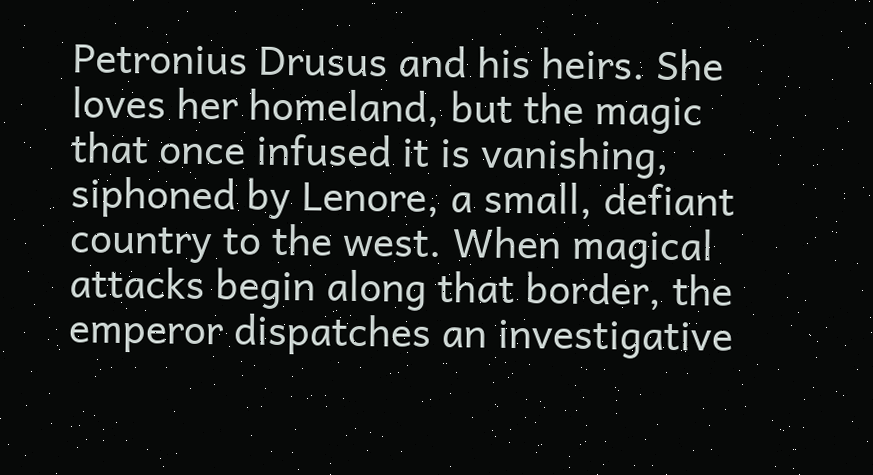Petronius Drusus and his heirs. She loves her homeland, but the magic that once infused it is vanishing, siphoned by Lenore, a small, defiant country to the west. When magical attacks begin along that border, the emperor dispatches an investigative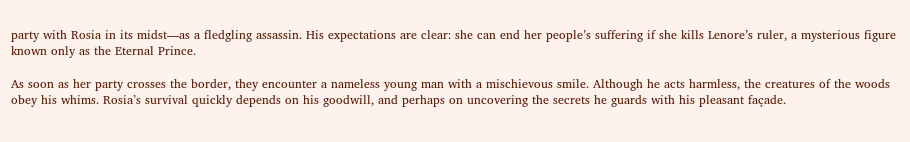party with Rosia in its midst—as a fledgling assassin. His expectations are clear: she can end her people’s suffering if she kills Lenore’s ruler, a mysterious figure known only as the Eternal Prince.

As soon as her party crosses the border, they encounter a nameless young man with a mischievous smile. Although he acts harmless, the creatures of the woods obey his whims. Rosia’s survival quickly depends on his goodwill, and perhaps on uncovering the secrets he guards with his pleasant façade.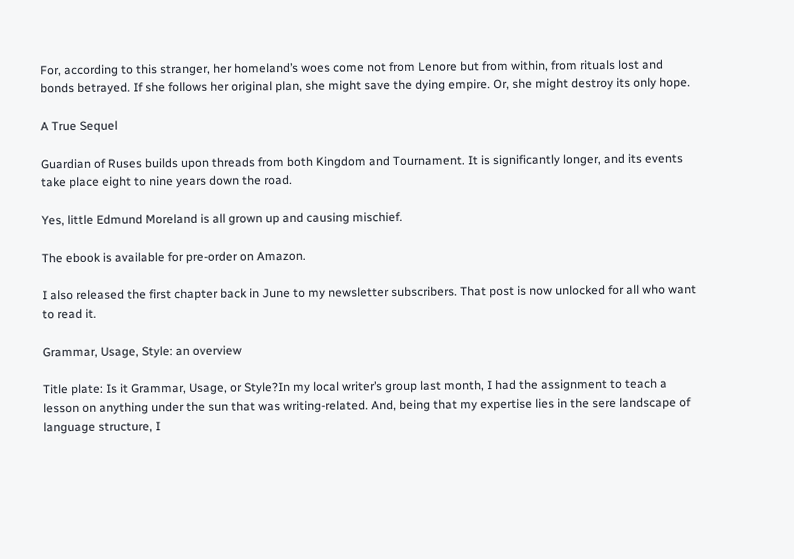For, according to this stranger, her homeland’s woes come not from Lenore but from within, from rituals lost and bonds betrayed. If she follows her original plan, she might save the dying empire. Or, she might destroy its only hope.

A True Sequel

Guardian of Ruses builds upon threads from both Kingdom and Tournament. It is significantly longer, and its events take place eight to nine years down the road.

Yes, little Edmund Moreland is all grown up and causing mischief.

The ebook is available for pre-order on Amazon.

I also released the first chapter back in June to my newsletter subscribers. That post is now unlocked for all who want to read it.

Grammar, Usage, Style: an overview

Title plate: Is it Grammar, Usage, or Style?In my local writer’s group last month, I had the assignment to teach a lesson on anything under the sun that was writing-related. And, being that my expertise lies in the sere landscape of language structure, I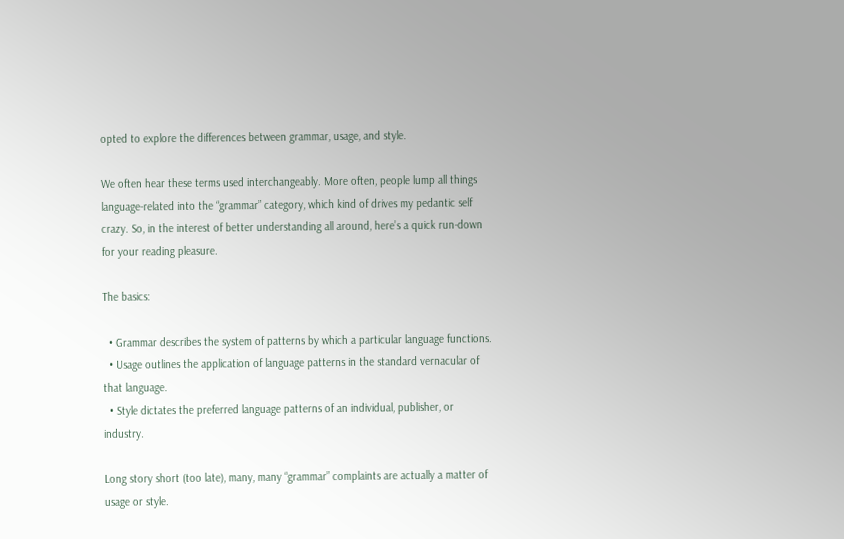opted to explore the differences between grammar, usage, and style.

We often hear these terms used interchangeably. More often, people lump all things language-related into the “grammar” category, which kind of drives my pedantic self crazy. So, in the interest of better understanding all around, here’s a quick run-down for your reading pleasure.

The basics:

  • Grammar describes the system of patterns by which a particular language functions.
  • Usage outlines the application of language patterns in the standard vernacular of that language.
  • Style dictates the preferred language patterns of an individual, publisher, or industry.

Long story short (too late), many, many “grammar” complaints are actually a matter of usage or style.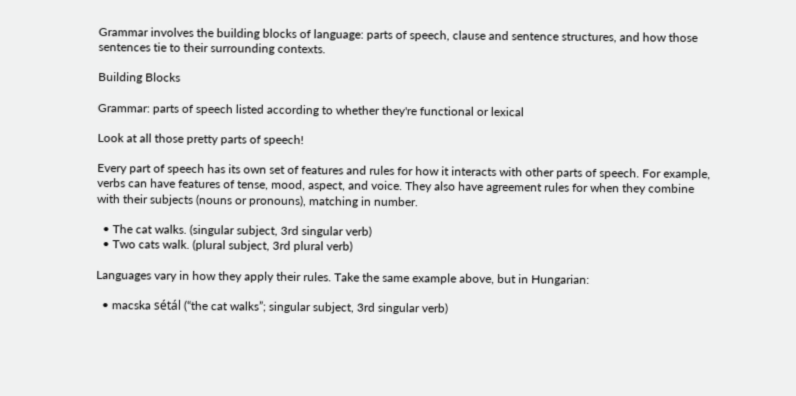Grammar involves the building blocks of language: parts of speech, clause and sentence structures, and how those sentences tie to their surrounding contexts.

Building Blocks

Grammar: parts of speech listed according to whether they're functional or lexical

Look at all those pretty parts of speech!

Every part of speech has its own set of features and rules for how it interacts with other parts of speech. For example, verbs can have features of tense, mood, aspect, and voice. They also have agreement rules for when they combine with their subjects (nouns or pronouns), matching in number.

  • The cat walks. (singular subject, 3rd singular verb)
  • Two cats walk. (plural subject, 3rd plural verb)

Languages vary in how they apply their rules. Take the same example above, but in Hungarian:

  • macska sétál (“the cat walks”; singular subject, 3rd singular verb)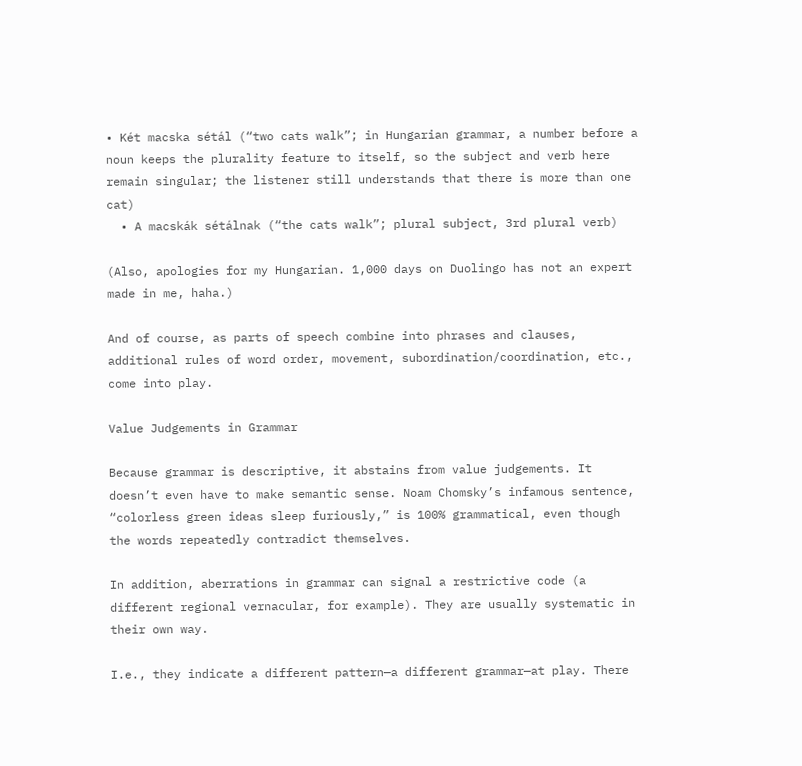• Két macska sétál (“two cats walk”; in Hungarian grammar, a number before a noun keeps the plurality feature to itself, so the subject and verb here remain singular; the listener still understands that there is more than one cat)
  • A macskák sétálnak (“the cats walk”; plural subject, 3rd plural verb)

(Also, apologies for my Hungarian. 1,000 days on Duolingo has not an expert made in me, haha.)

And of course, as parts of speech combine into phrases and clauses, additional rules of word order, movement, subordination/coordination, etc., come into play.

Value Judgements in Grammar

Because grammar is descriptive, it abstains from value judgements. It doesn’t even have to make semantic sense. Noam Chomsky’s infamous sentence, “colorless green ideas sleep furiously,” is 100% grammatical, even though the words repeatedly contradict themselves.

In addition, aberrations in grammar can signal a restrictive code (a different regional vernacular, for example). They are usually systematic in their own way.

I.e., they indicate a different pattern—a different grammar—at play. There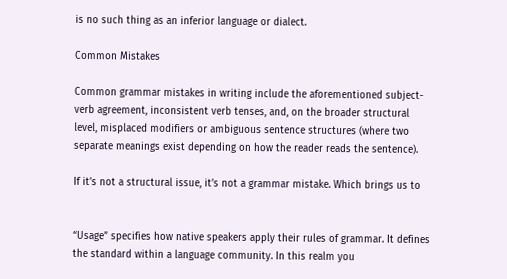is no such thing as an inferior language or dialect.

Common Mistakes

Common grammar mistakes in writing include the aforementioned subject-verb agreement, inconsistent verb tenses, and, on the broader structural level, misplaced modifiers or ambiguous sentence structures (where two separate meanings exist depending on how the reader reads the sentence).

If it’s not a structural issue, it’s not a grammar mistake. Which brings us to


“Usage” specifies how native speakers apply their rules of grammar. It defines the standard within a language community. In this realm you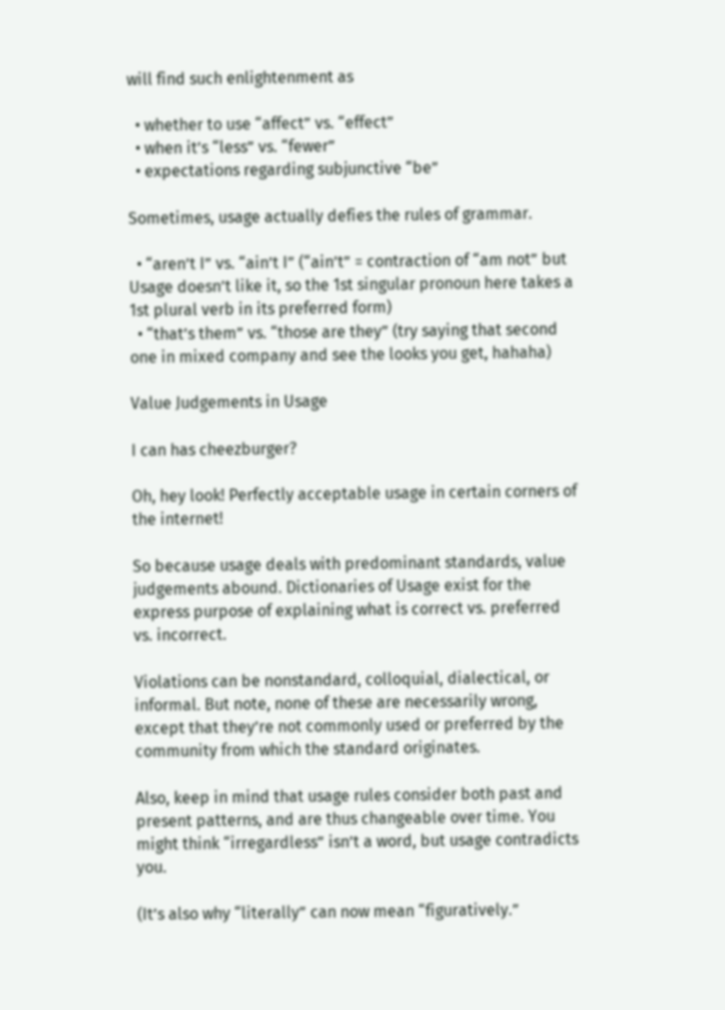will find such enlightenment as

  • whether to use “affect” vs. “effect”
  • when it’s “less” vs. “fewer”
  • expectations regarding subjunctive “be”

Sometimes, usage actually defies the rules of grammar.

  • “aren’t I” vs. “ain’t I” (“ain’t” = contraction of “am not” but Usage doesn’t like it, so the 1st singular pronoun here takes a 1st plural verb in its preferred form)
  • “that’s them” vs. “those are they” (try saying that second one in mixed company and see the looks you get, hahaha)

Value Judgements in Usage

I can has cheezburger?

Oh, hey look! Perfectly acceptable usage in certain corners of the internet!

So because usage deals with predominant standards, value judgements abound. Dictionaries of Usage exist for the express purpose of explaining what is correct vs. preferred vs. incorrect.

Violations can be nonstandard, colloquial, dialectical, or informal. But note, none of these are necessarily wrong, except that they’re not commonly used or preferred by the community from which the standard originates.

Also, keep in mind that usage rules consider both past and present patterns, and are thus changeable over time. You might think “irregardless” isn’t a word, but usage contradicts you.

(It’s also why “literally” can now mean “figuratively.”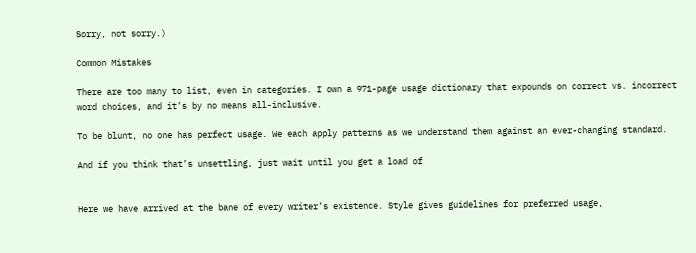Sorry, not sorry.)

Common Mistakes

There are too many to list, even in categories. I own a 971-page usage dictionary that expounds on correct vs. incorrect word choices, and it’s by no means all-inclusive.

To be blunt, no one has perfect usage. We each apply patterns as we understand them against an ever-changing standard.

And if you think that’s unsettling, just wait until you get a load of


Here we have arrived at the bane of every writer’s existence. Style gives guidelines for preferred usage,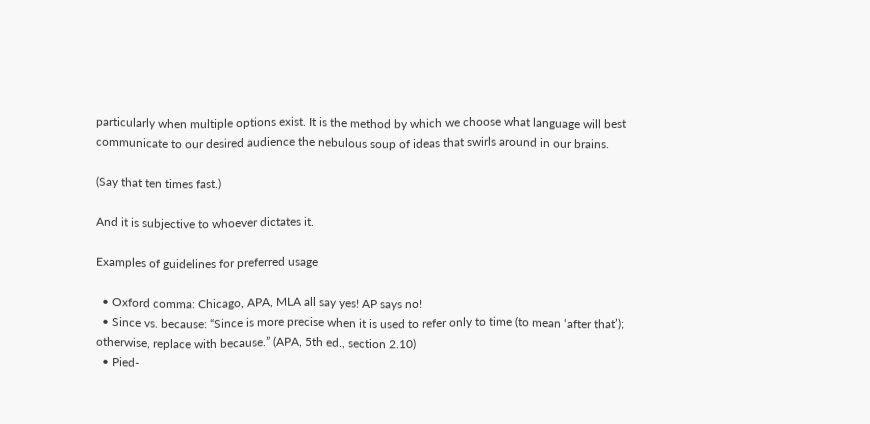particularly when multiple options exist. It is the method by which we choose what language will best communicate to our desired audience the nebulous soup of ideas that swirls around in our brains.

(Say that ten times fast.)

And it is subjective to whoever dictates it.

Examples of guidelines for preferred usage

  • Oxford comma: Chicago, APA, MLA all say yes! AP says no!
  • Since vs. because: “Since is more precise when it is used to refer only to time (to mean ‘after that’); otherwise, replace with because.” (APA, 5th ed., section 2.10)
  • Pied-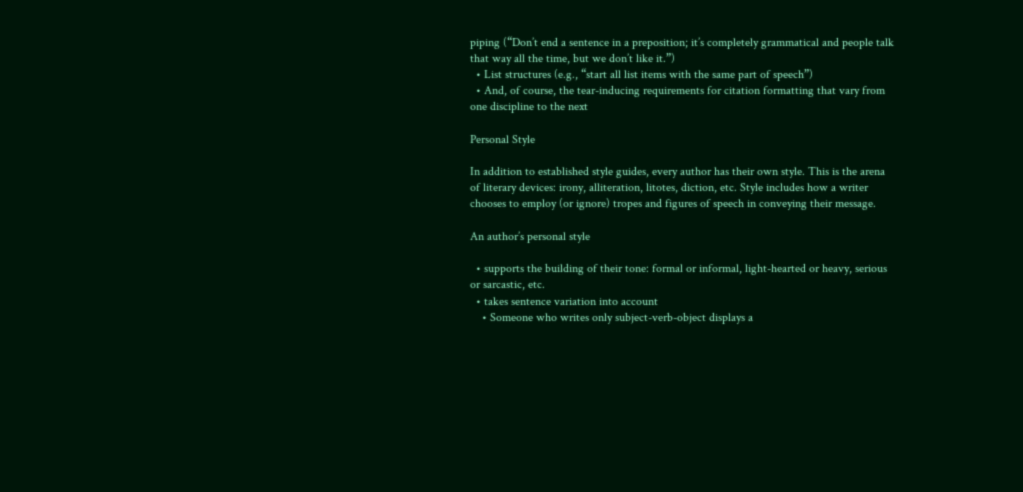piping (“Don’t end a sentence in a preposition; it’s completely grammatical and people talk that way all the time, but we don’t like it.”)
  • List structures (e.g., “start all list items with the same part of speech”)
  • And, of course, the tear-inducing requirements for citation formatting that vary from one discipline to the next

Personal Style

In addition to established style guides, every author has their own style. This is the arena of literary devices: irony, alliteration, litotes, diction, etc. Style includes how a writer chooses to employ (or ignore) tropes and figures of speech in conveying their message.

An author’s personal style

  • supports the building of their tone: formal or informal, light-hearted or heavy, serious or sarcastic, etc.
  • takes sentence variation into account
    • Someone who writes only subject-verb-object displays a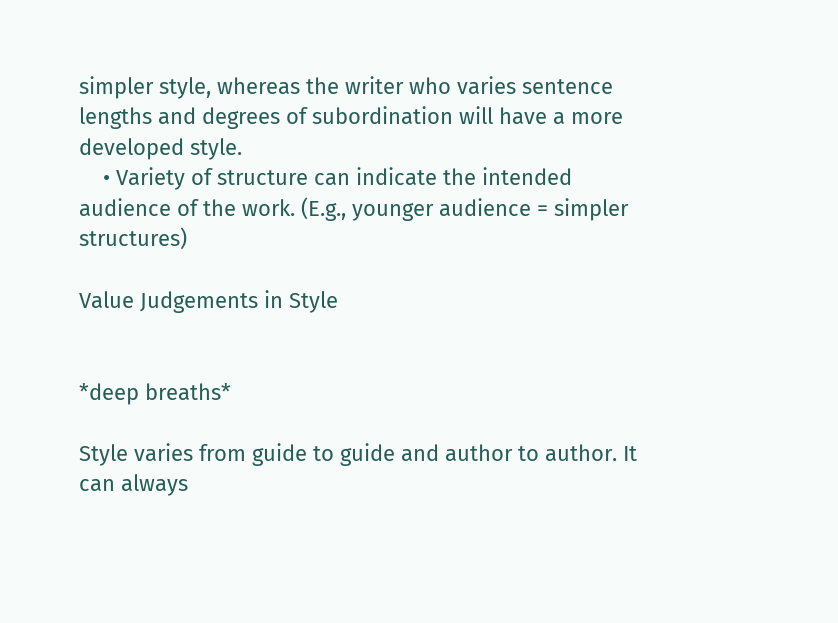simpler style, whereas the writer who varies sentence lengths and degrees of subordination will have a more developed style.
    • Variety of structure can indicate the intended audience of the work. (E.g., younger audience = simpler structures)

Value Judgements in Style


*deep breaths*

Style varies from guide to guide and author to author. It can always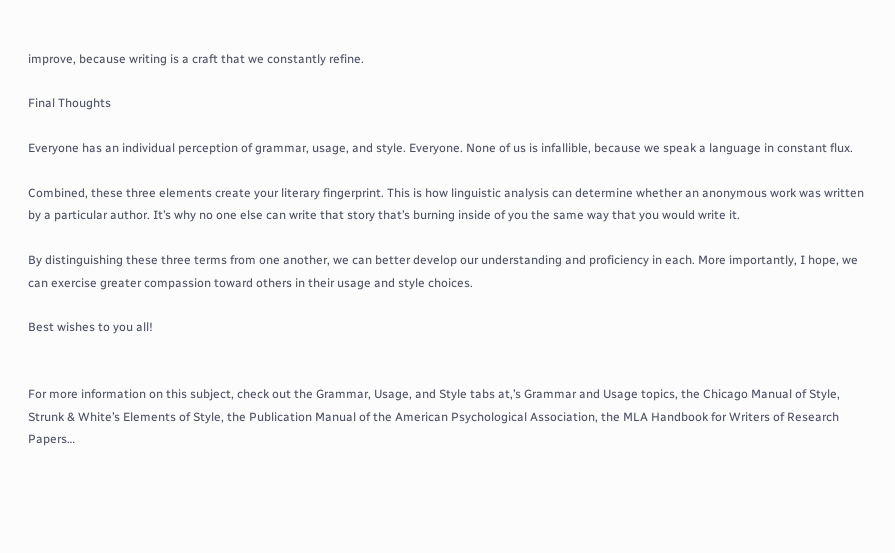improve, because writing is a craft that we constantly refine.

Final Thoughts

Everyone has an individual perception of grammar, usage, and style. Everyone. None of us is infallible, because we speak a language in constant flux.

Combined, these three elements create your literary fingerprint. This is how linguistic analysis can determine whether an anonymous work was written by a particular author. It’s why no one else can write that story that’s burning inside of you the same way that you would write it.

By distinguishing these three terms from one another, we can better develop our understanding and proficiency in each. More importantly, I hope, we can exercise greater compassion toward others in their usage and style choices.

Best wishes to you all!


For more information on this subject, check out the Grammar, Usage, and Style tabs at,’s Grammar and Usage topics, the Chicago Manual of Style, Strunk & White’s Elements of Style, the Publication Manual of the American Psychological Association, the MLA Handbook for Writers of Research Papers…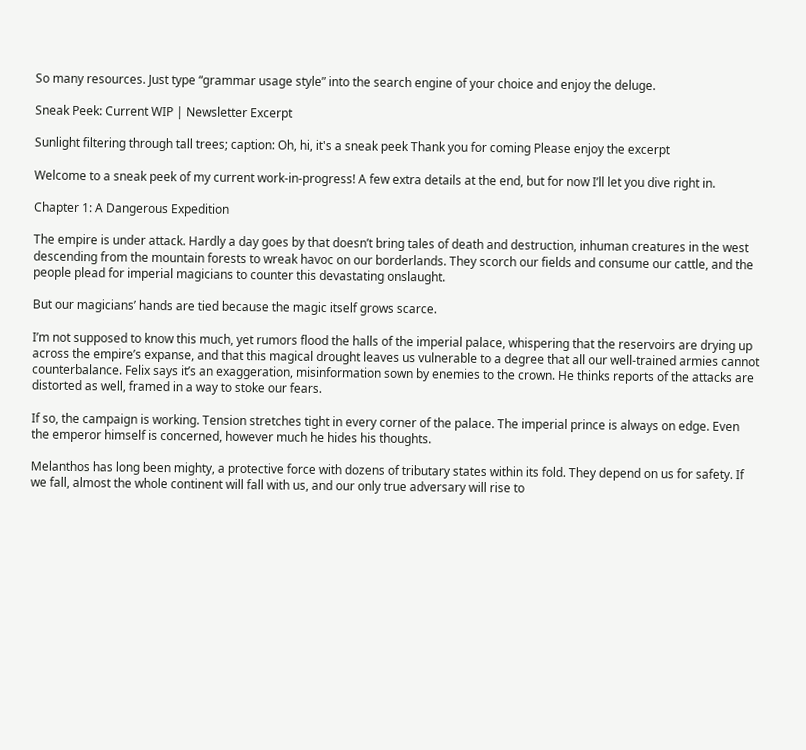So many resources. Just type “grammar usage style” into the search engine of your choice and enjoy the deluge.

Sneak Peek: Current WIP | Newsletter Excerpt

Sunlight filtering through tall trees; caption: Oh, hi, it's a sneak peek Thank you for coming Please enjoy the excerpt

Welcome to a sneak peek of my current work-in-progress! A few extra details at the end, but for now I’ll let you dive right in.

Chapter 1: A Dangerous Expedition

The empire is under attack. Hardly a day goes by that doesn’t bring tales of death and destruction, inhuman creatures in the west descending from the mountain forests to wreak havoc on our borderlands. They scorch our fields and consume our cattle, and the people plead for imperial magicians to counter this devastating onslaught.

But our magicians’ hands are tied because the magic itself grows scarce.

I’m not supposed to know this much, yet rumors flood the halls of the imperial palace, whispering that the reservoirs are drying up across the empire’s expanse, and that this magical drought leaves us vulnerable to a degree that all our well-trained armies cannot counterbalance. Felix says it’s an exaggeration, misinformation sown by enemies to the crown. He thinks reports of the attacks are distorted as well, framed in a way to stoke our fears.

If so, the campaign is working. Tension stretches tight in every corner of the palace. The imperial prince is always on edge. Even the emperor himself is concerned, however much he hides his thoughts.

Melanthos has long been mighty, a protective force with dozens of tributary states within its fold. They depend on us for safety. If we fall, almost the whole continent will fall with us, and our only true adversary will rise to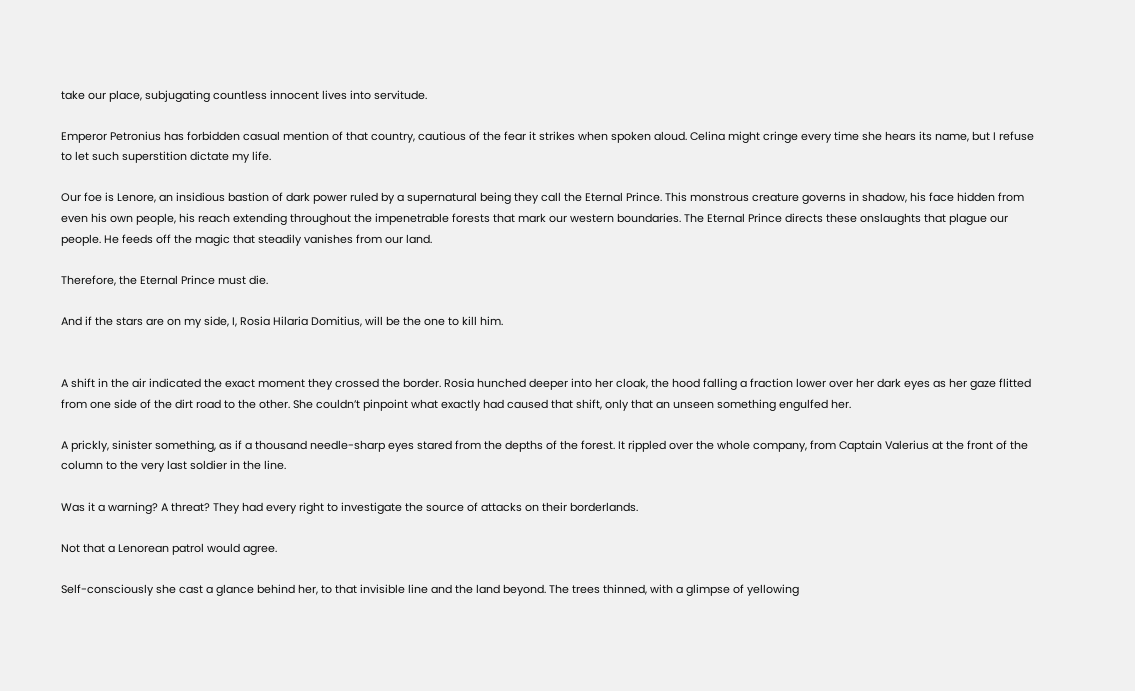take our place, subjugating countless innocent lives into servitude.

Emperor Petronius has forbidden casual mention of that country, cautious of the fear it strikes when spoken aloud. Celina might cringe every time she hears its name, but I refuse to let such superstition dictate my life.

Our foe is Lenore, an insidious bastion of dark power ruled by a supernatural being they call the Eternal Prince. This monstrous creature governs in shadow, his face hidden from even his own people, his reach extending throughout the impenetrable forests that mark our western boundaries. The Eternal Prince directs these onslaughts that plague our people. He feeds off the magic that steadily vanishes from our land.

Therefore, the Eternal Prince must die.

And if the stars are on my side, I, Rosia Hilaria Domitius, will be the one to kill him.


A shift in the air indicated the exact moment they crossed the border. Rosia hunched deeper into her cloak, the hood falling a fraction lower over her dark eyes as her gaze flitted from one side of the dirt road to the other. She couldn’t pinpoint what exactly had caused that shift, only that an unseen something engulfed her.

A prickly, sinister something, as if a thousand needle-sharp eyes stared from the depths of the forest. It rippled over the whole company, from Captain Valerius at the front of the column to the very last soldier in the line.

Was it a warning? A threat? They had every right to investigate the source of attacks on their borderlands.

Not that a Lenorean patrol would agree.

Self-consciously she cast a glance behind her, to that invisible line and the land beyond. The trees thinned, with a glimpse of yellowing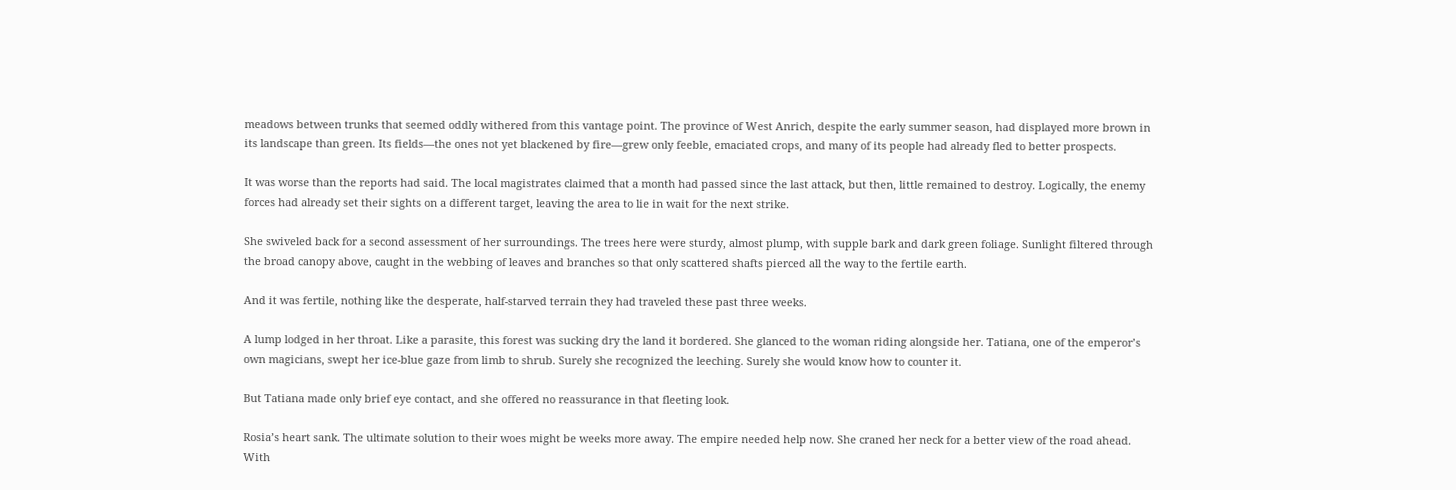meadows between trunks that seemed oddly withered from this vantage point. The province of West Anrich, despite the early summer season, had displayed more brown in its landscape than green. Its fields—the ones not yet blackened by fire—grew only feeble, emaciated crops, and many of its people had already fled to better prospects.

It was worse than the reports had said. The local magistrates claimed that a month had passed since the last attack, but then, little remained to destroy. Logically, the enemy forces had already set their sights on a different target, leaving the area to lie in wait for the next strike.

She swiveled back for a second assessment of her surroundings. The trees here were sturdy, almost plump, with supple bark and dark green foliage. Sunlight filtered through the broad canopy above, caught in the webbing of leaves and branches so that only scattered shafts pierced all the way to the fertile earth.

And it was fertile, nothing like the desperate, half-starved terrain they had traveled these past three weeks.

A lump lodged in her throat. Like a parasite, this forest was sucking dry the land it bordered. She glanced to the woman riding alongside her. Tatiana, one of the emperor’s own magicians, swept her ice-blue gaze from limb to shrub. Surely she recognized the leeching. Surely she would know how to counter it.

But Tatiana made only brief eye contact, and she offered no reassurance in that fleeting look.

Rosia’s heart sank. The ultimate solution to their woes might be weeks more away. The empire needed help now. She craned her neck for a better view of the road ahead. With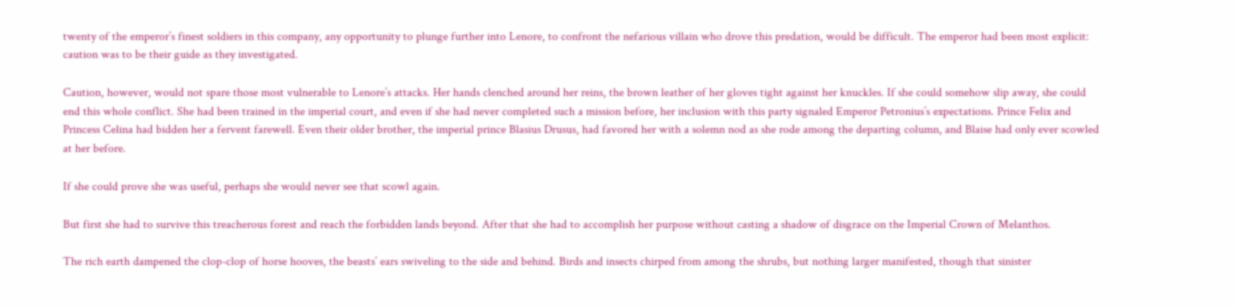twenty of the emperor’s finest soldiers in this company, any opportunity to plunge further into Lenore, to confront the nefarious villain who drove this predation, would be difficult. The emperor had been most explicit: caution was to be their guide as they investigated.

Caution, however, would not spare those most vulnerable to Lenore’s attacks. Her hands clenched around her reins, the brown leather of her gloves tight against her knuckles. If she could somehow slip away, she could end this whole conflict. She had been trained in the imperial court, and even if she had never completed such a mission before, her inclusion with this party signaled Emperor Petronius’s expectations. Prince Felix and Princess Celina had bidden her a fervent farewell. Even their older brother, the imperial prince Blasius Drusus, had favored her with a solemn nod as she rode among the departing column, and Blaise had only ever scowled at her before.

If she could prove she was useful, perhaps she would never see that scowl again.

But first she had to survive this treacherous forest and reach the forbidden lands beyond. After that she had to accomplish her purpose without casting a shadow of disgrace on the Imperial Crown of Melanthos.

The rich earth dampened the clop-clop of horse hooves, the beasts’ ears swiveling to the side and behind. Birds and insects chirped from among the shrubs, but nothing larger manifested, though that sinister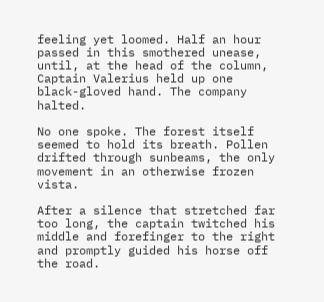feeling yet loomed. Half an hour passed in this smothered unease, until, at the head of the column, Captain Valerius held up one black-gloved hand. The company halted.

No one spoke. The forest itself seemed to hold its breath. Pollen drifted through sunbeams, the only movement in an otherwise frozen vista.

After a silence that stretched far too long, the captain twitched his middle and forefinger to the right and promptly guided his horse off the road.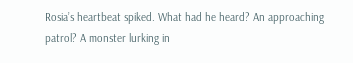Rosia’s heartbeat spiked. What had he heard? An approaching patrol? A monster lurking in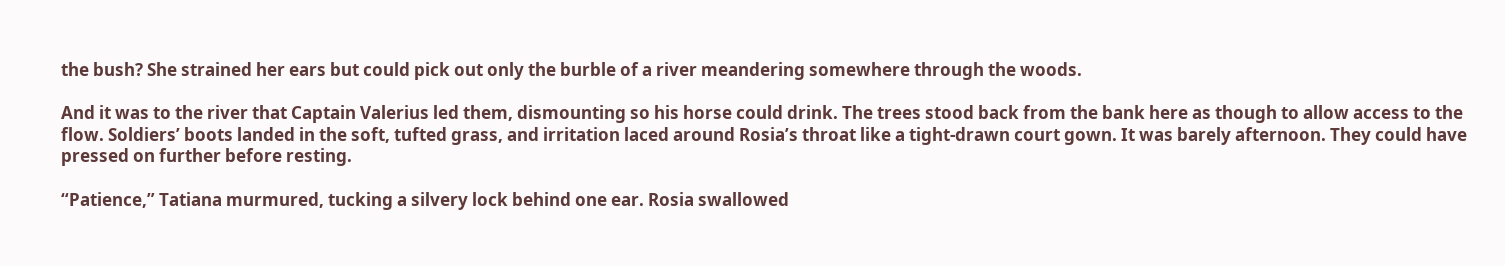the bush? She strained her ears but could pick out only the burble of a river meandering somewhere through the woods.

And it was to the river that Captain Valerius led them, dismounting so his horse could drink. The trees stood back from the bank here as though to allow access to the flow. Soldiers’ boots landed in the soft, tufted grass, and irritation laced around Rosia’s throat like a tight-drawn court gown. It was barely afternoon. They could have pressed on further before resting.

“Patience,” Tatiana murmured, tucking a silvery lock behind one ear. Rosia swallowed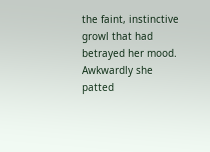the faint, instinctive growl that had betrayed her mood. Awkwardly she patted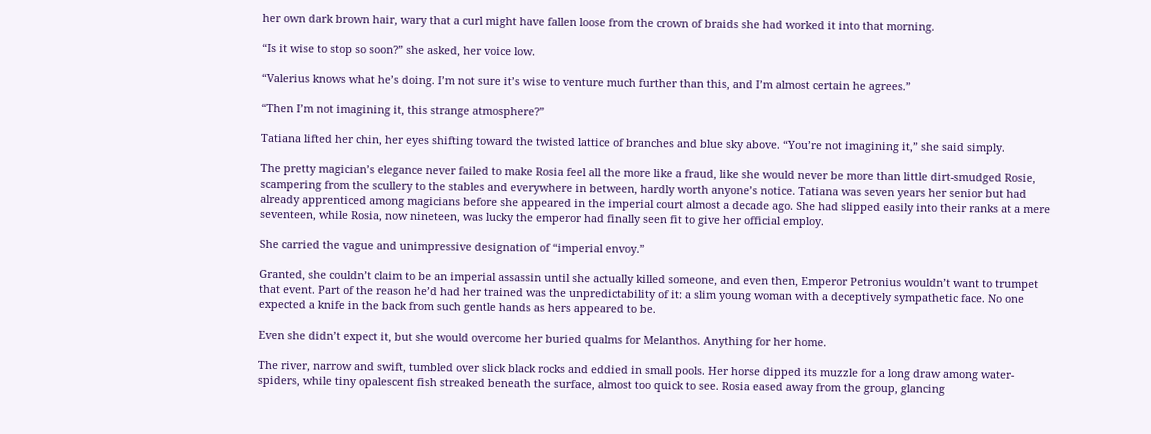her own dark brown hair, wary that a curl might have fallen loose from the crown of braids she had worked it into that morning.

“Is it wise to stop so soon?” she asked, her voice low.

“Valerius knows what he’s doing. I’m not sure it’s wise to venture much further than this, and I’m almost certain he agrees.”

“Then I’m not imagining it, this strange atmosphere?”

Tatiana lifted her chin, her eyes shifting toward the twisted lattice of branches and blue sky above. “You’re not imagining it,” she said simply.

The pretty magician’s elegance never failed to make Rosia feel all the more like a fraud, like she would never be more than little dirt-smudged Rosie, scampering from the scullery to the stables and everywhere in between, hardly worth anyone’s notice. Tatiana was seven years her senior but had already apprenticed among magicians before she appeared in the imperial court almost a decade ago. She had slipped easily into their ranks at a mere seventeen, while Rosia, now nineteen, was lucky the emperor had finally seen fit to give her official employ.

She carried the vague and unimpressive designation of “imperial envoy.”

Granted, she couldn’t claim to be an imperial assassin until she actually killed someone, and even then, Emperor Petronius wouldn’t want to trumpet that event. Part of the reason he’d had her trained was the unpredictability of it: a slim young woman with a deceptively sympathetic face. No one expected a knife in the back from such gentle hands as hers appeared to be.

Even she didn’t expect it, but she would overcome her buried qualms for Melanthos. Anything for her home.

The river, narrow and swift, tumbled over slick black rocks and eddied in small pools. Her horse dipped its muzzle for a long draw among water-spiders, while tiny opalescent fish streaked beneath the surface, almost too quick to see. Rosia eased away from the group, glancing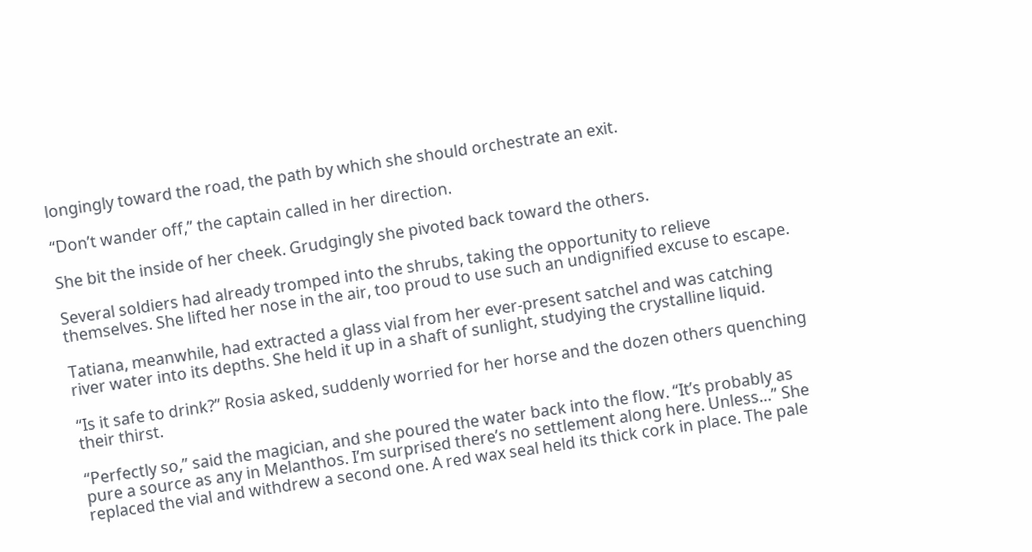longingly toward the road, the path by which she should orchestrate an exit.

“Don’t wander off,” the captain called in her direction.

She bit the inside of her cheek. Grudgingly she pivoted back toward the others.

Several soldiers had already tromped into the shrubs, taking the opportunity to relieve themselves. She lifted her nose in the air, too proud to use such an undignified excuse to escape.

Tatiana, meanwhile, had extracted a glass vial from her ever-present satchel and was catching river water into its depths. She held it up in a shaft of sunlight, studying the crystalline liquid.

“Is it safe to drink?” Rosia asked, suddenly worried for her horse and the dozen others quenching their thirst.

“Perfectly so,” said the magician, and she poured the water back into the flow. “It’s probably as pure a source as any in Melanthos. I’m surprised there’s no settlement along here. Unless…” She replaced the vial and withdrew a second one. A red wax seal held its thick cork in place. The pale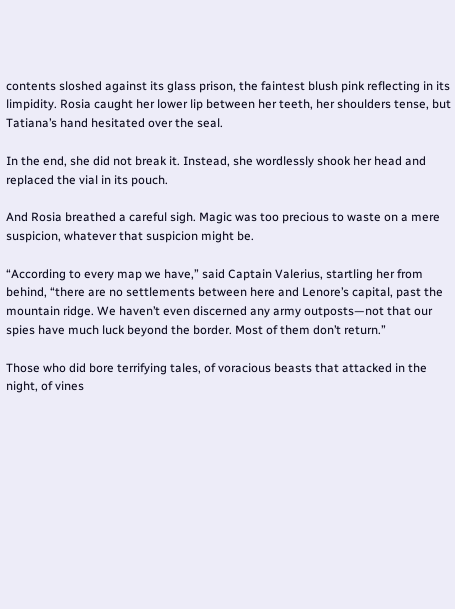contents sloshed against its glass prison, the faintest blush pink reflecting in its limpidity. Rosia caught her lower lip between her teeth, her shoulders tense, but Tatiana’s hand hesitated over the seal.

In the end, she did not break it. Instead, she wordlessly shook her head and replaced the vial in its pouch.

And Rosia breathed a careful sigh. Magic was too precious to waste on a mere suspicion, whatever that suspicion might be.

“According to every map we have,” said Captain Valerius, startling her from behind, “there are no settlements between here and Lenore’s capital, past the mountain ridge. We haven’t even discerned any army outposts—not that our spies have much luck beyond the border. Most of them don’t return.”

Those who did bore terrifying tales, of voracious beasts that attacked in the night, of vines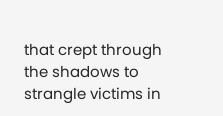that crept through the shadows to strangle victims in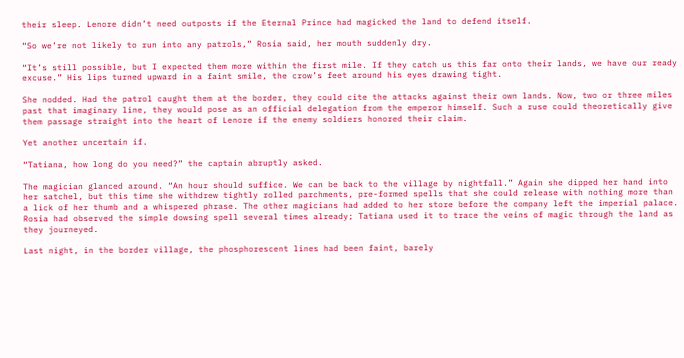their sleep. Lenore didn’t need outposts if the Eternal Prince had magicked the land to defend itself.

“So we’re not likely to run into any patrols,” Rosia said, her mouth suddenly dry.

“It’s still possible, but I expected them more within the first mile. If they catch us this far onto their lands, we have our ready excuse.” His lips turned upward in a faint smile, the crow’s feet around his eyes drawing tight.

She nodded. Had the patrol caught them at the border, they could cite the attacks against their own lands. Now, two or three miles past that imaginary line, they would pose as an official delegation from the emperor himself. Such a ruse could theoretically give them passage straight into the heart of Lenore if the enemy soldiers honored their claim.

Yet another uncertain if.

“Tatiana, how long do you need?” the captain abruptly asked.

The magician glanced around. “An hour should suffice. We can be back to the village by nightfall.” Again she dipped her hand into her satchel, but this time she withdrew tightly rolled parchments, pre-formed spells that she could release with nothing more than a lick of her thumb and a whispered phrase. The other magicians had added to her store before the company left the imperial palace. Rosia had observed the simple dowsing spell several times already; Tatiana used it to trace the veins of magic through the land as they journeyed.

Last night, in the border village, the phosphorescent lines had been faint, barely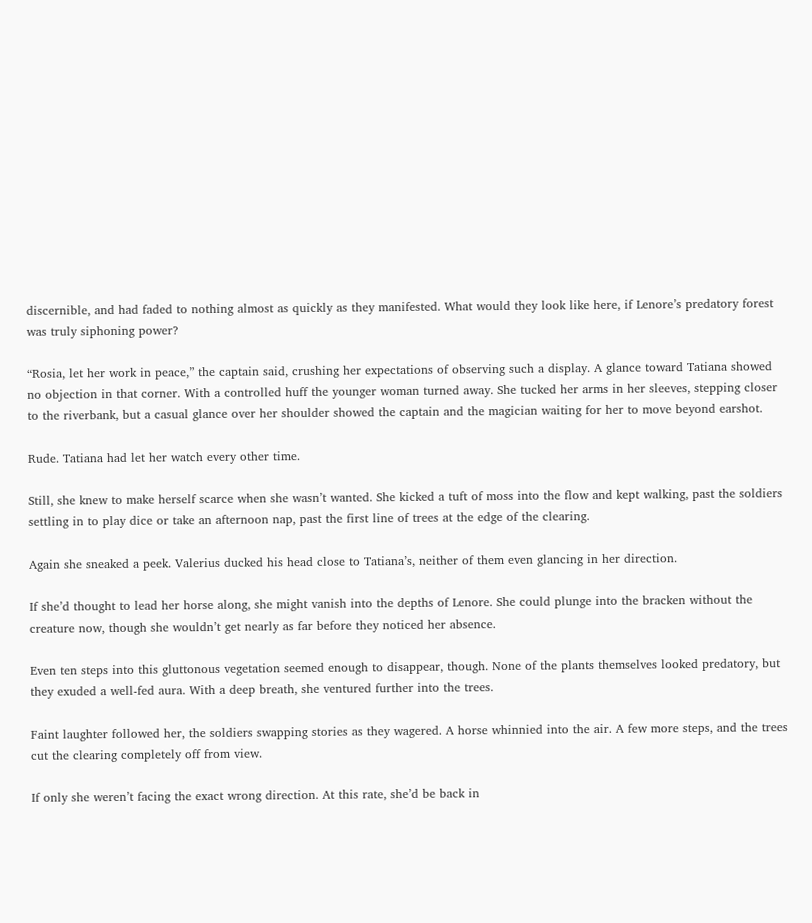discernible, and had faded to nothing almost as quickly as they manifested. What would they look like here, if Lenore’s predatory forest was truly siphoning power?

“Rosia, let her work in peace,” the captain said, crushing her expectations of observing such a display. A glance toward Tatiana showed no objection in that corner. With a controlled huff the younger woman turned away. She tucked her arms in her sleeves, stepping closer to the riverbank, but a casual glance over her shoulder showed the captain and the magician waiting for her to move beyond earshot.

Rude. Tatiana had let her watch every other time.

Still, she knew to make herself scarce when she wasn’t wanted. She kicked a tuft of moss into the flow and kept walking, past the soldiers settling in to play dice or take an afternoon nap, past the first line of trees at the edge of the clearing.

Again she sneaked a peek. Valerius ducked his head close to Tatiana’s, neither of them even glancing in her direction.

If she’d thought to lead her horse along, she might vanish into the depths of Lenore. She could plunge into the bracken without the creature now, though she wouldn’t get nearly as far before they noticed her absence.

Even ten steps into this gluttonous vegetation seemed enough to disappear, though. None of the plants themselves looked predatory, but they exuded a well-fed aura. With a deep breath, she ventured further into the trees.

Faint laughter followed her, the soldiers swapping stories as they wagered. A horse whinnied into the air. A few more steps, and the trees cut the clearing completely off from view.

If only she weren’t facing the exact wrong direction. At this rate, she’d be back in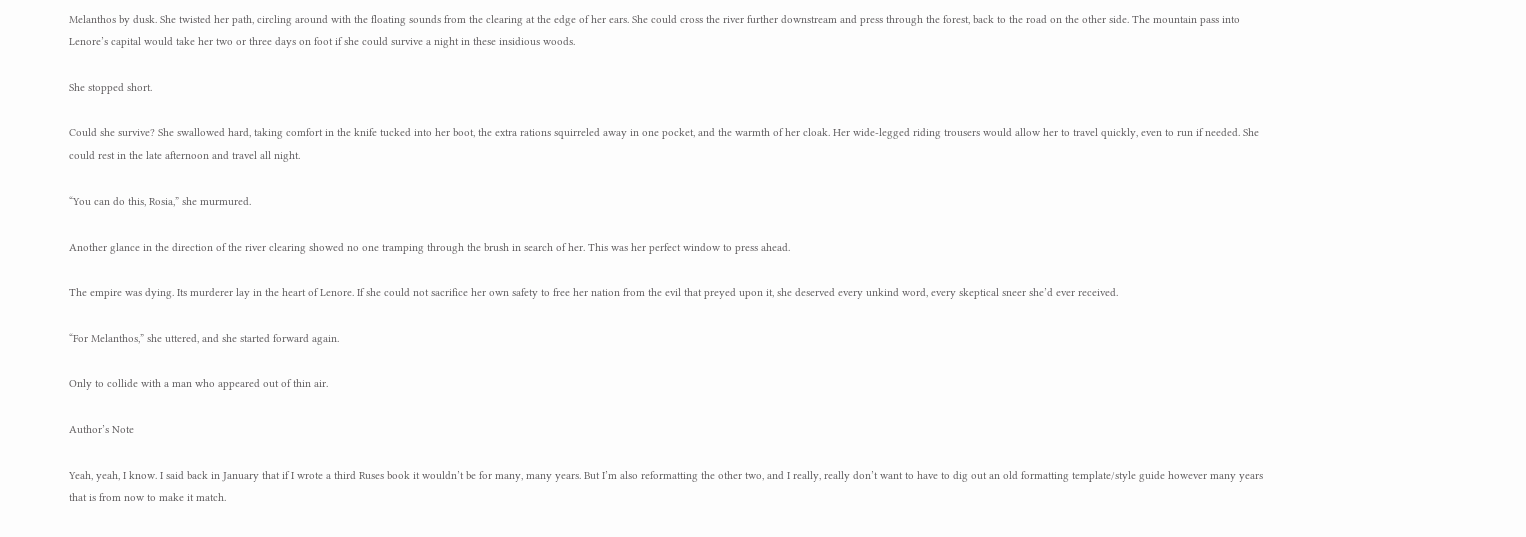Melanthos by dusk. She twisted her path, circling around with the floating sounds from the clearing at the edge of her ears. She could cross the river further downstream and press through the forest, back to the road on the other side. The mountain pass into Lenore’s capital would take her two or three days on foot if she could survive a night in these insidious woods.

She stopped short.

Could she survive? She swallowed hard, taking comfort in the knife tucked into her boot, the extra rations squirreled away in one pocket, and the warmth of her cloak. Her wide-legged riding trousers would allow her to travel quickly, even to run if needed. She could rest in the late afternoon and travel all night.

“You can do this, Rosia,” she murmured.

Another glance in the direction of the river clearing showed no one tramping through the brush in search of her. This was her perfect window to press ahead.

The empire was dying. Its murderer lay in the heart of Lenore. If she could not sacrifice her own safety to free her nation from the evil that preyed upon it, she deserved every unkind word, every skeptical sneer she’d ever received.

“For Melanthos,” she uttered, and she started forward again.

Only to collide with a man who appeared out of thin air.

Author’s Note

Yeah, yeah, I know. I said back in January that if I wrote a third Ruses book it wouldn’t be for many, many years. But I’m also reformatting the other two, and I really, really don’t want to have to dig out an old formatting template/style guide however many years that is from now to make it match.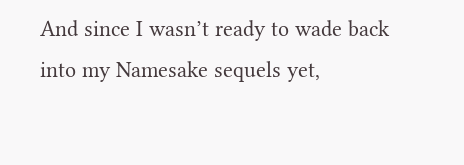And since I wasn’t ready to wade back into my Namesake sequels yet,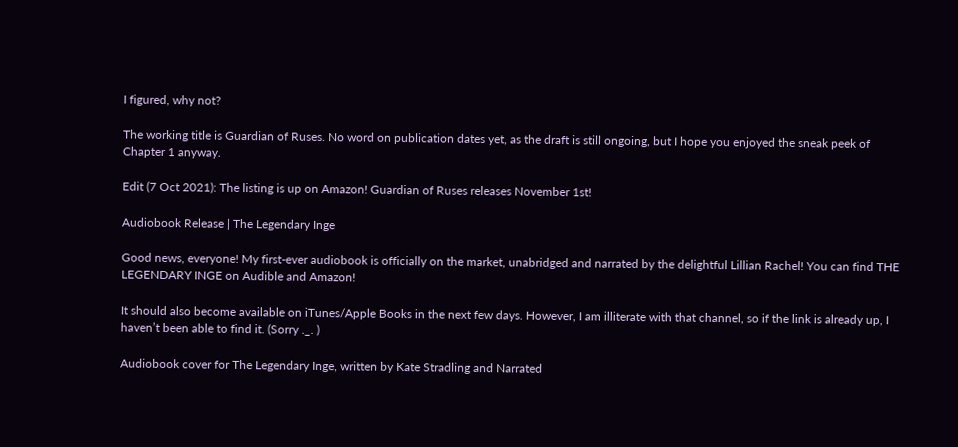I figured, why not?

The working title is Guardian of Ruses. No word on publication dates yet, as the draft is still ongoing, but I hope you enjoyed the sneak peek of Chapter 1 anyway.

Edit (7 Oct 2021): The listing is up on Amazon! Guardian of Ruses releases November 1st!

Audiobook Release | The Legendary Inge

Good news, everyone! My first-ever audiobook is officially on the market, unabridged and narrated by the delightful Lillian Rachel! You can find THE LEGENDARY INGE on Audible and Amazon!

It should also become available on iTunes/Apple Books in the next few days. However, I am illiterate with that channel, so if the link is already up, I haven’t been able to find it. (Sorry ._. )

Audiobook cover for The Legendary Inge, written by Kate Stradling and Narrated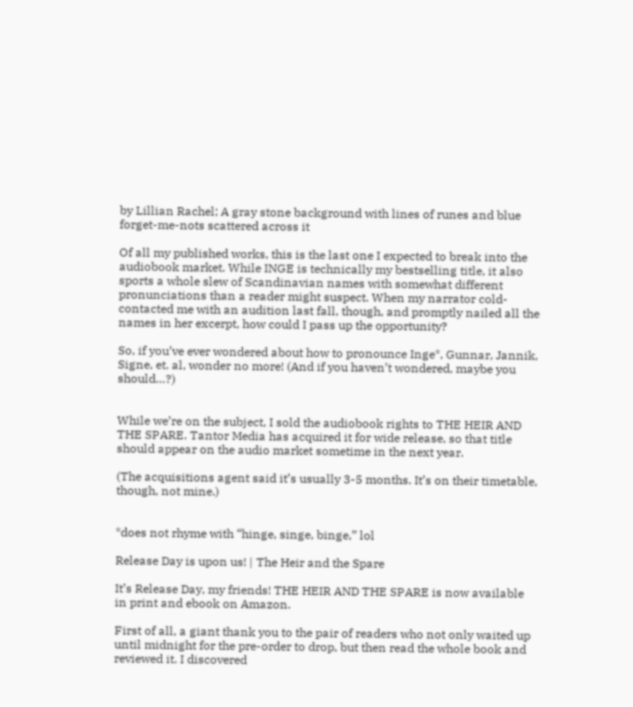by Lillian Rachel; A gray stone background with lines of runes and blue forget-me-nots scattered across it

Of all my published works, this is the last one I expected to break into the audiobook market. While INGE is technically my bestselling title, it also sports a whole slew of Scandinavian names with somewhat different pronunciations than a reader might suspect. When my narrator cold-contacted me with an audition last fall, though, and promptly nailed all the names in her excerpt, how could I pass up the opportunity?

So, if you’ve ever wondered about how to pronounce Inge*, Gunnar, Jannik, Signe, et. al, wonder no more! (And if you haven’t wondered, maybe you should…?)


While we’re on the subject, I sold the audiobook rights to THE HEIR AND THE SPARE. Tantor Media has acquired it for wide release, so that title should appear on the audio market sometime in the next year.

(The acquisitions agent said it’s usually 3-5 months. It’s on their timetable, though, not mine.)


*does not rhyme with “hinge, singe, binge,” lol

Release Day is upon us! | The Heir and the Spare

It’s Release Day, my friends! THE HEIR AND THE SPARE is now available in print and ebook on Amazon.

First of all, a giant thank you to the pair of readers who not only waited up until midnight for the pre-order to drop, but then read the whole book and reviewed it. I discovered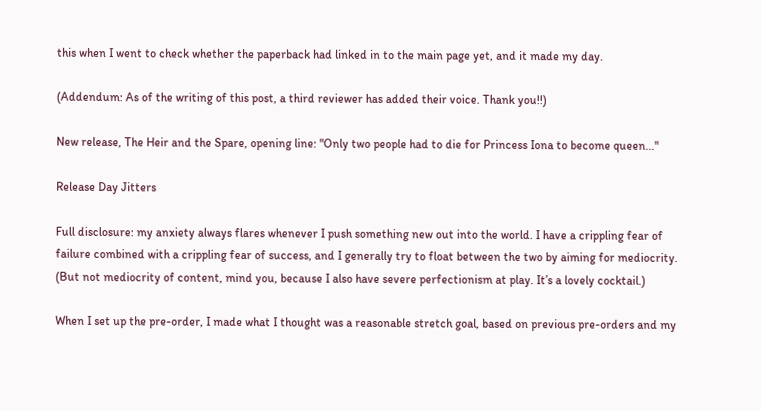this when I went to check whether the paperback had linked in to the main page yet, and it made my day.

(Addendum: As of the writing of this post, a third reviewer has added their voice. Thank you!!)

New release, The Heir and the Spare, opening line: "Only two people had to die for Princess Iona to become queen..."

Release Day Jitters

Full disclosure: my anxiety always flares whenever I push something new out into the world. I have a crippling fear of failure combined with a crippling fear of success, and I generally try to float between the two by aiming for mediocrity. (But not mediocrity of content, mind you, because I also have severe perfectionism at play. It’s a lovely cocktail.)

When I set up the pre-order, I made what I thought was a reasonable stretch goal, based on previous pre-orders and my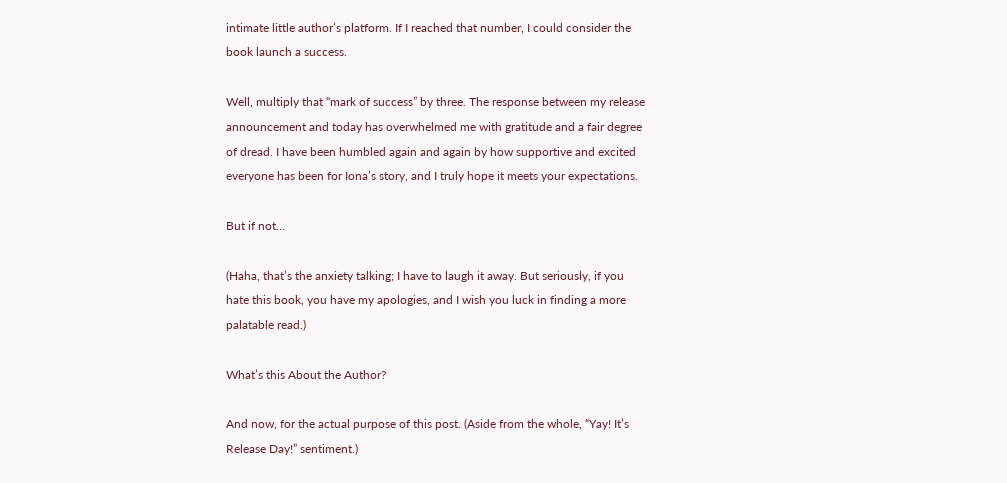intimate little author’s platform. If I reached that number, I could consider the book launch a success.

Well, multiply that “mark of success” by three. The response between my release announcement and today has overwhelmed me with gratitude and a fair degree of dread. I have been humbled again and again by how supportive and excited everyone has been for Iona’s story, and I truly hope it meets your expectations.

But if not…

(Haha, that’s the anxiety talking; I have to laugh it away. But seriously, if you hate this book, you have my apologies, and I wish you luck in finding a more palatable read.)

What’s this About the Author?

And now, for the actual purpose of this post. (Aside from the whole, “Yay! It’s Release Day!” sentiment.)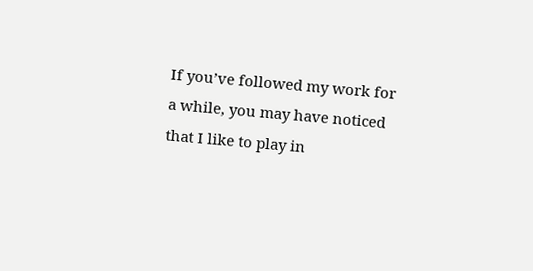If you’ve followed my work for a while, you may have noticed that I like to play in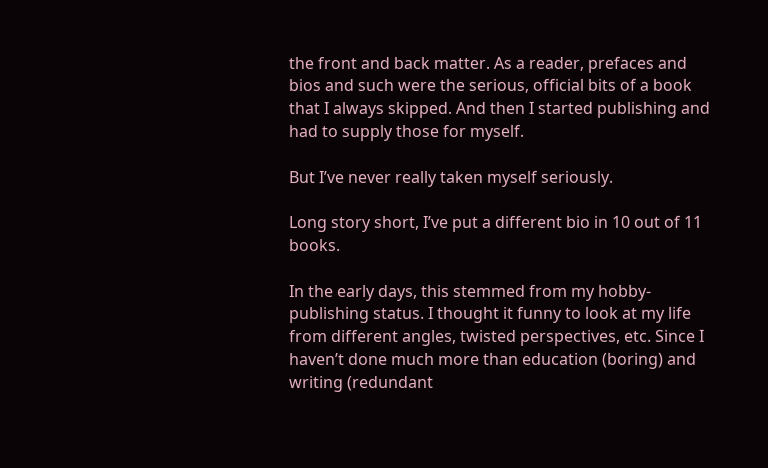the front and back matter. As a reader, prefaces and bios and such were the serious, official bits of a book that I always skipped. And then I started publishing and had to supply those for myself.

But I’ve never really taken myself seriously.

Long story short, I’ve put a different bio in 10 out of 11 books.

In the early days, this stemmed from my hobby-publishing status. I thought it funny to look at my life from different angles, twisted perspectives, etc. Since I haven’t done much more than education (boring) and writing (redundant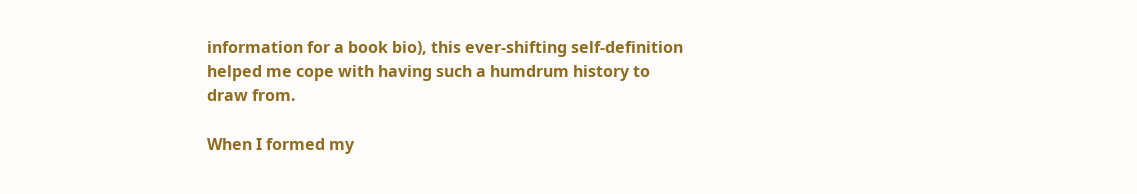information for a book bio), this ever-shifting self-definition helped me cope with having such a humdrum history to draw from.

When I formed my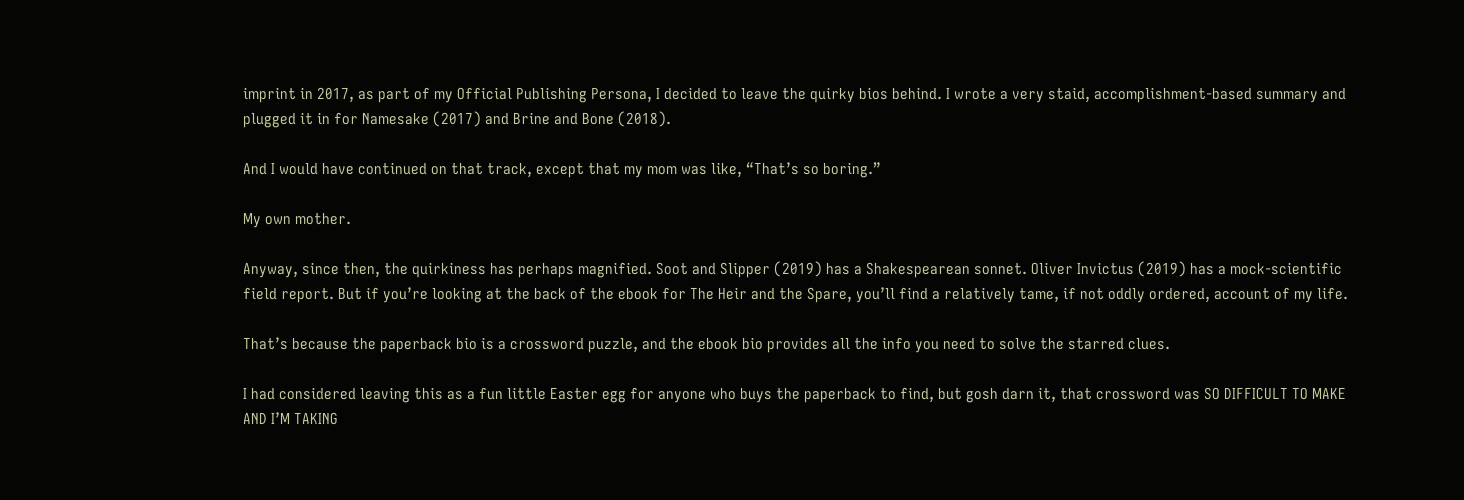imprint in 2017, as part of my Official Publishing Persona, I decided to leave the quirky bios behind. I wrote a very staid, accomplishment-based summary and plugged it in for Namesake (2017) and Brine and Bone (2018).

And I would have continued on that track, except that my mom was like, “That’s so boring.”

My own mother.

Anyway, since then, the quirkiness has perhaps magnified. Soot and Slipper (2019) has a Shakespearean sonnet. Oliver Invictus (2019) has a mock-scientific field report. But if you’re looking at the back of the ebook for The Heir and the Spare, you’ll find a relatively tame, if not oddly ordered, account of my life.

That’s because the paperback bio is a crossword puzzle, and the ebook bio provides all the info you need to solve the starred clues.

I had considered leaving this as a fun little Easter egg for anyone who buys the paperback to find, but gosh darn it, that crossword was SO DIFFICULT TO MAKE AND I’M TAKING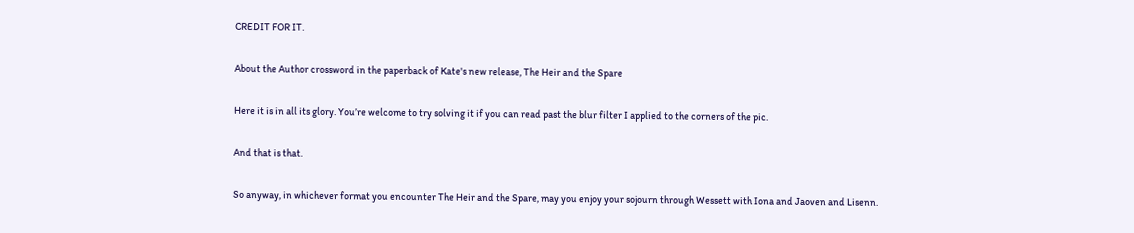CREDIT FOR IT.

About the Author crossword in the paperback of Kate's new release, The Heir and the Spare

Here it is in all its glory. You’re welcome to try solving it if you can read past the blur filter I applied to the corners of the pic.

And that is that.

So anyway, in whichever format you encounter The Heir and the Spare, may you enjoy your sojourn through Wessett with Iona and Jaoven and Lisenn.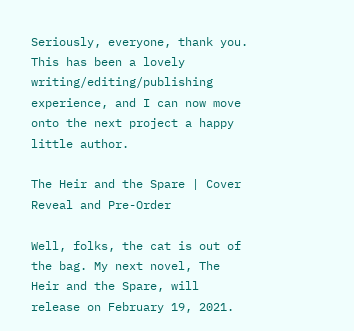Seriously, everyone, thank you. This has been a lovely writing/editing/publishing experience, and I can now move onto the next project a happy little author.

The Heir and the Spare | Cover Reveal and Pre-Order

Well, folks, the cat is out of the bag. My next novel, The Heir and the Spare, will release on February 19, 2021.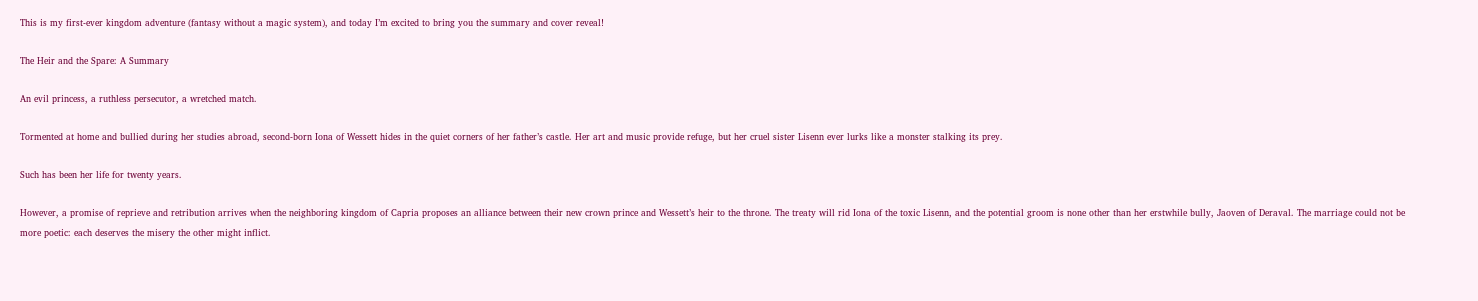This is my first-ever kingdom adventure (fantasy without a magic system), and today I’m excited to bring you the summary and cover reveal!

The Heir and the Spare: A Summary

An evil princess, a ruthless persecutor, a wretched match.

Tormented at home and bullied during her studies abroad, second-born Iona of Wessett hides in the quiet corners of her father’s castle. Her art and music provide refuge, but her cruel sister Lisenn ever lurks like a monster stalking its prey.

Such has been her life for twenty years.

However, a promise of reprieve and retribution arrives when the neighboring kingdom of Capria proposes an alliance between their new crown prince and Wessett’s heir to the throne. The treaty will rid Iona of the toxic Lisenn, and the potential groom is none other than her erstwhile bully, Jaoven of Deraval. The marriage could not be more poetic: each deserves the misery the other might inflict.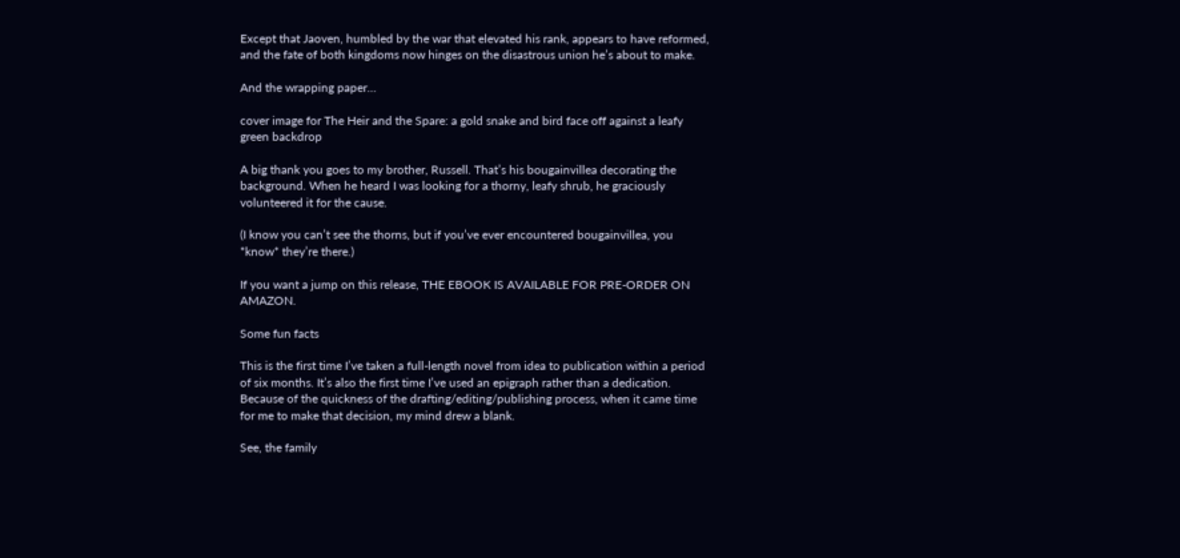Except that Jaoven, humbled by the war that elevated his rank, appears to have reformed, and the fate of both kingdoms now hinges on the disastrous union he’s about to make.

And the wrapping paper…

cover image for The Heir and the Spare: a gold snake and bird face off against a leafy green backdrop

A big thank you goes to my brother, Russell. That’s his bougainvillea decorating the background. When he heard I was looking for a thorny, leafy shrub, he graciously volunteered it for the cause.

(I know you can’t see the thorns, but if you’ve ever encountered bougainvillea, you *know* they’re there.)

If you want a jump on this release, THE EBOOK IS AVAILABLE FOR PRE-ORDER ON AMAZON.

Some fun facts

This is the first time I’ve taken a full-length novel from idea to publication within a period of six months. It’s also the first time I’ve used an epigraph rather than a dedication. Because of the quickness of the drafting/editing/publishing process, when it came time for me to make that decision, my mind drew a blank.

See, the family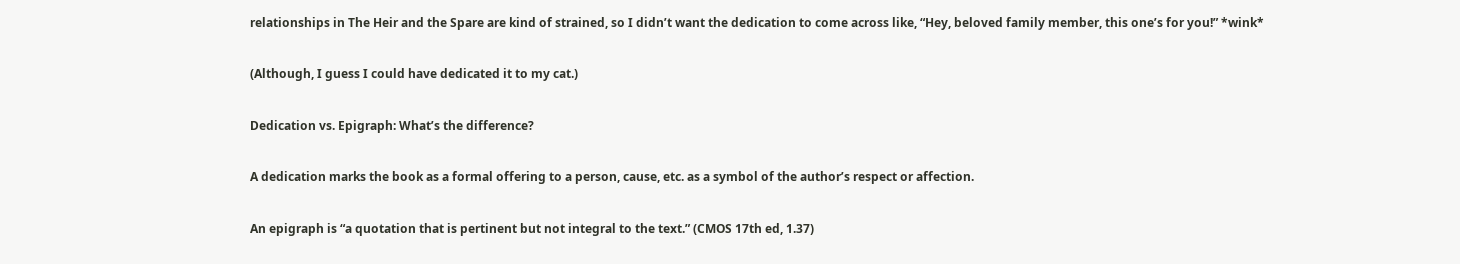relationships in The Heir and the Spare are kind of strained, so I didn’t want the dedication to come across like, “Hey, beloved family member, this one’s for you!” *wink*

(Although, I guess I could have dedicated it to my cat.)

Dedication vs. Epigraph: What’s the difference?

A dedication marks the book as a formal offering to a person, cause, etc. as a symbol of the author’s respect or affection.

An epigraph is “a quotation that is pertinent but not integral to the text.” (CMOS 17th ed, 1.37)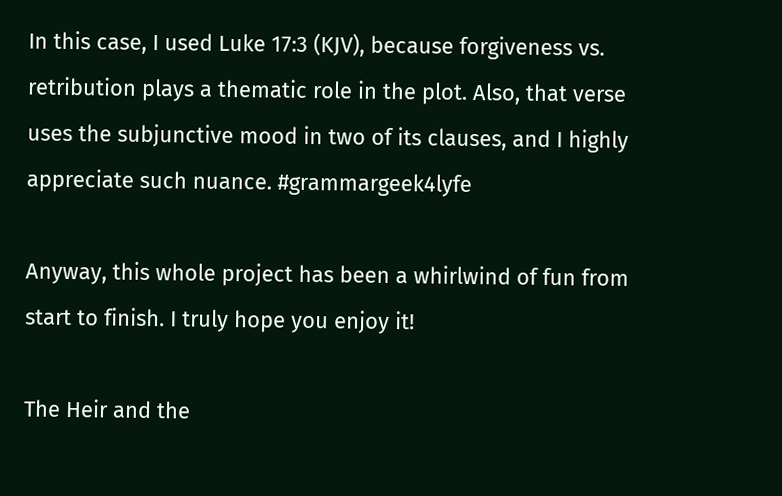In this case, I used Luke 17:3 (KJV), because forgiveness vs. retribution plays a thematic role in the plot. Also, that verse uses the subjunctive mood in two of its clauses, and I highly appreciate such nuance. #grammargeek4lyfe

Anyway, this whole project has been a whirlwind of fun from start to finish. I truly hope you enjoy it!

The Heir and the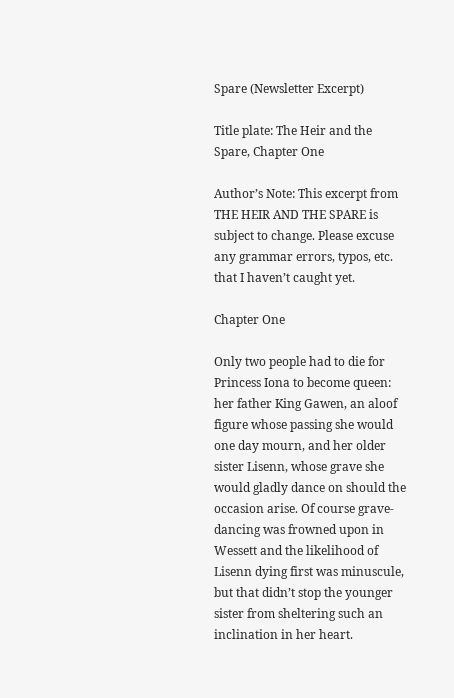Spare (Newsletter Excerpt)

Title plate: The Heir and the Spare, Chapter One

Author’s Note: This excerpt from THE HEIR AND THE SPARE is subject to change. Please excuse any grammar errors, typos, etc. that I haven’t caught yet.

Chapter One

Only two people had to die for Princess Iona to become queen: her father King Gawen, an aloof figure whose passing she would one day mourn, and her older sister Lisenn, whose grave she would gladly dance on should the occasion arise. Of course grave-dancing was frowned upon in Wessett and the likelihood of Lisenn dying first was minuscule, but that didn’t stop the younger sister from sheltering such an inclination in her heart.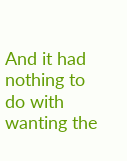And it had nothing to do with wanting the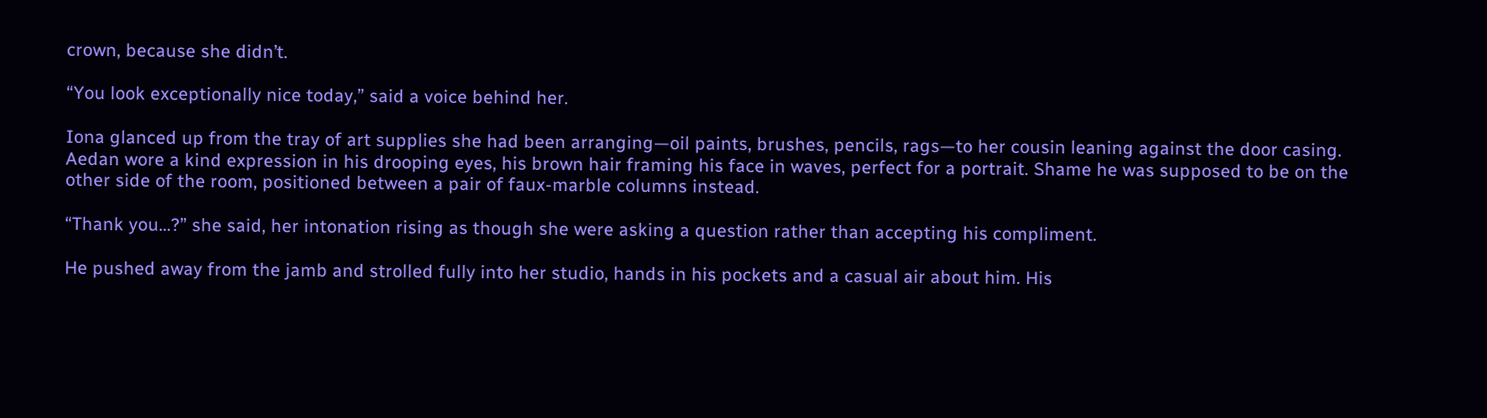crown, because she didn’t.

“You look exceptionally nice today,” said a voice behind her.

Iona glanced up from the tray of art supplies she had been arranging—oil paints, brushes, pencils, rags—to her cousin leaning against the door casing. Aedan wore a kind expression in his drooping eyes, his brown hair framing his face in waves, perfect for a portrait. Shame he was supposed to be on the other side of the room, positioned between a pair of faux-marble columns instead.

“Thank you…?” she said, her intonation rising as though she were asking a question rather than accepting his compliment.

He pushed away from the jamb and strolled fully into her studio, hands in his pockets and a casual air about him. His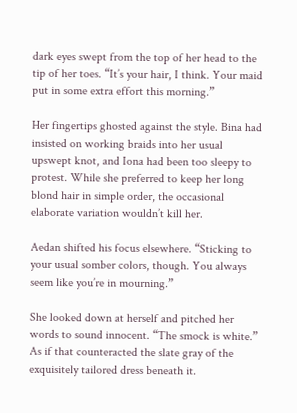dark eyes swept from the top of her head to the tip of her toes. “It’s your hair, I think. Your maid put in some extra effort this morning.”

Her fingertips ghosted against the style. Bina had insisted on working braids into her usual upswept knot, and Iona had been too sleepy to protest. While she preferred to keep her long blond hair in simple order, the occasional elaborate variation wouldn’t kill her.

Aedan shifted his focus elsewhere. “Sticking to your usual somber colors, though. You always seem like you’re in mourning.”

She looked down at herself and pitched her words to sound innocent. “The smock is white.” As if that counteracted the slate gray of the exquisitely tailored dress beneath it.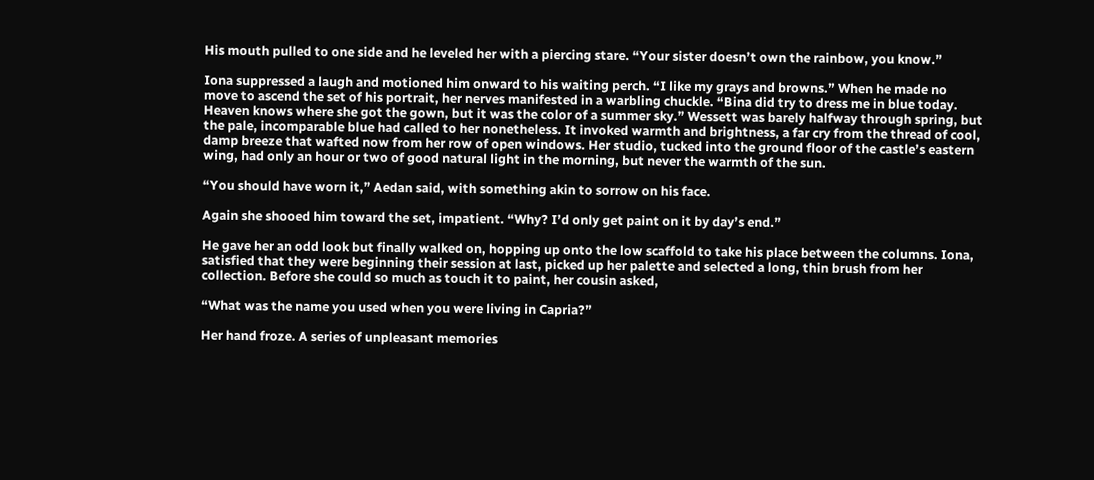His mouth pulled to one side and he leveled her with a piercing stare. “Your sister doesn’t own the rainbow, you know.”

Iona suppressed a laugh and motioned him onward to his waiting perch. “I like my grays and browns.” When he made no move to ascend the set of his portrait, her nerves manifested in a warbling chuckle. “Bina did try to dress me in blue today. Heaven knows where she got the gown, but it was the color of a summer sky.” Wessett was barely halfway through spring, but the pale, incomparable blue had called to her nonetheless. It invoked warmth and brightness, a far cry from the thread of cool, damp breeze that wafted now from her row of open windows. Her studio, tucked into the ground floor of the castle’s eastern wing, had only an hour or two of good natural light in the morning, but never the warmth of the sun.

“You should have worn it,” Aedan said, with something akin to sorrow on his face.

Again she shooed him toward the set, impatient. “Why? I’d only get paint on it by day’s end.”

He gave her an odd look but finally walked on, hopping up onto the low scaffold to take his place between the columns. Iona, satisfied that they were beginning their session at last, picked up her palette and selected a long, thin brush from her collection. Before she could so much as touch it to paint, her cousin asked,

“What was the name you used when you were living in Capria?”

Her hand froze. A series of unpleasant memories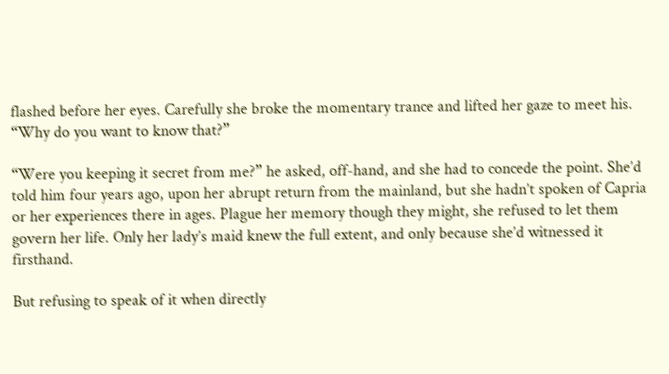flashed before her eyes. Carefully she broke the momentary trance and lifted her gaze to meet his. “Why do you want to know that?”

“Were you keeping it secret from me?” he asked, off-hand, and she had to concede the point. She’d told him four years ago, upon her abrupt return from the mainland, but she hadn’t spoken of Capria or her experiences there in ages. Plague her memory though they might, she refused to let them govern her life. Only her lady’s maid knew the full extent, and only because she’d witnessed it firsthand.

But refusing to speak of it when directly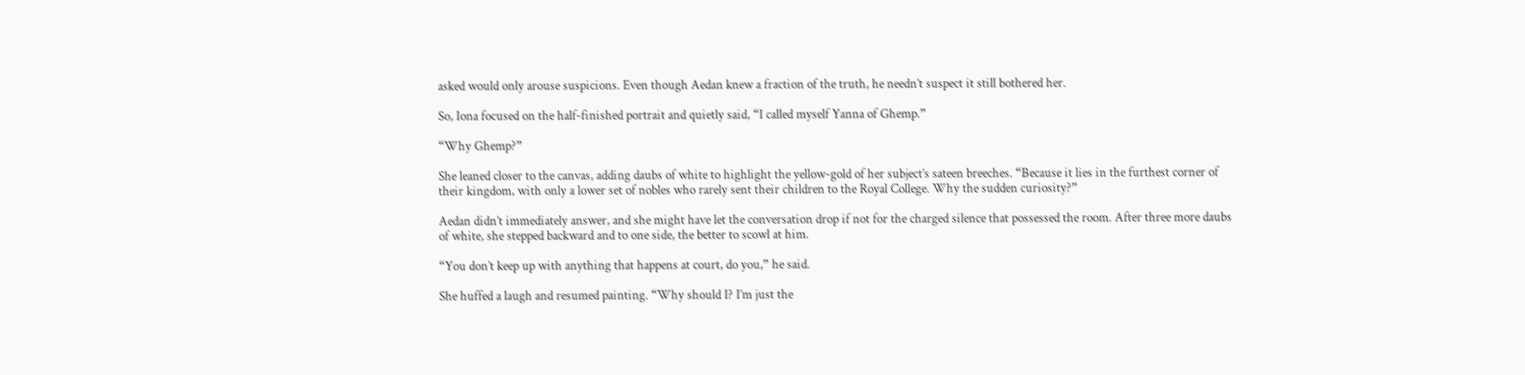asked would only arouse suspicions. Even though Aedan knew a fraction of the truth, he needn’t suspect it still bothered her.

So, Iona focused on the half-finished portrait and quietly said, “I called myself Yanna of Ghemp.”

“Why Ghemp?”

She leaned closer to the canvas, adding daubs of white to highlight the yellow-gold of her subject’s sateen breeches. “Because it lies in the furthest corner of their kingdom, with only a lower set of nobles who rarely sent their children to the Royal College. Why the sudden curiosity?”

Aedan didn’t immediately answer, and she might have let the conversation drop if not for the charged silence that possessed the room. After three more daubs of white, she stepped backward and to one side, the better to scowl at him.

“You don’t keep up with anything that happens at court, do you,” he said.

She huffed a laugh and resumed painting. “Why should I? I’m just the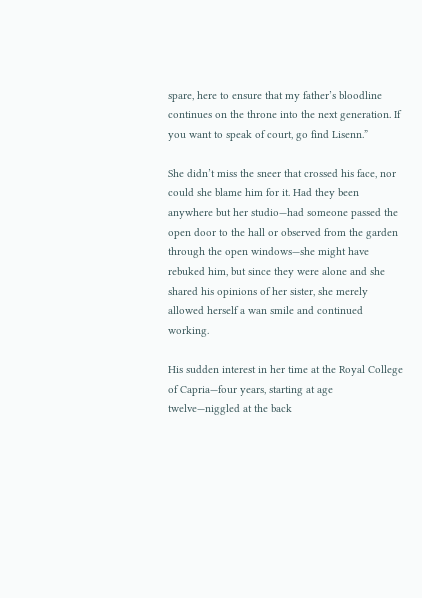spare, here to ensure that my father’s bloodline continues on the throne into the next generation. If you want to speak of court, go find Lisenn.”

She didn’t miss the sneer that crossed his face, nor could she blame him for it. Had they been anywhere but her studio—had someone passed the open door to the hall or observed from the garden through the open windows—she might have rebuked him, but since they were alone and she shared his opinions of her sister, she merely allowed herself a wan smile and continued working.

His sudden interest in her time at the Royal College of Capria—four years, starting at age twelve—niggled at the back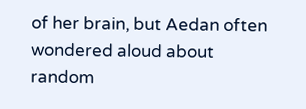of her brain, but Aedan often wondered aloud about random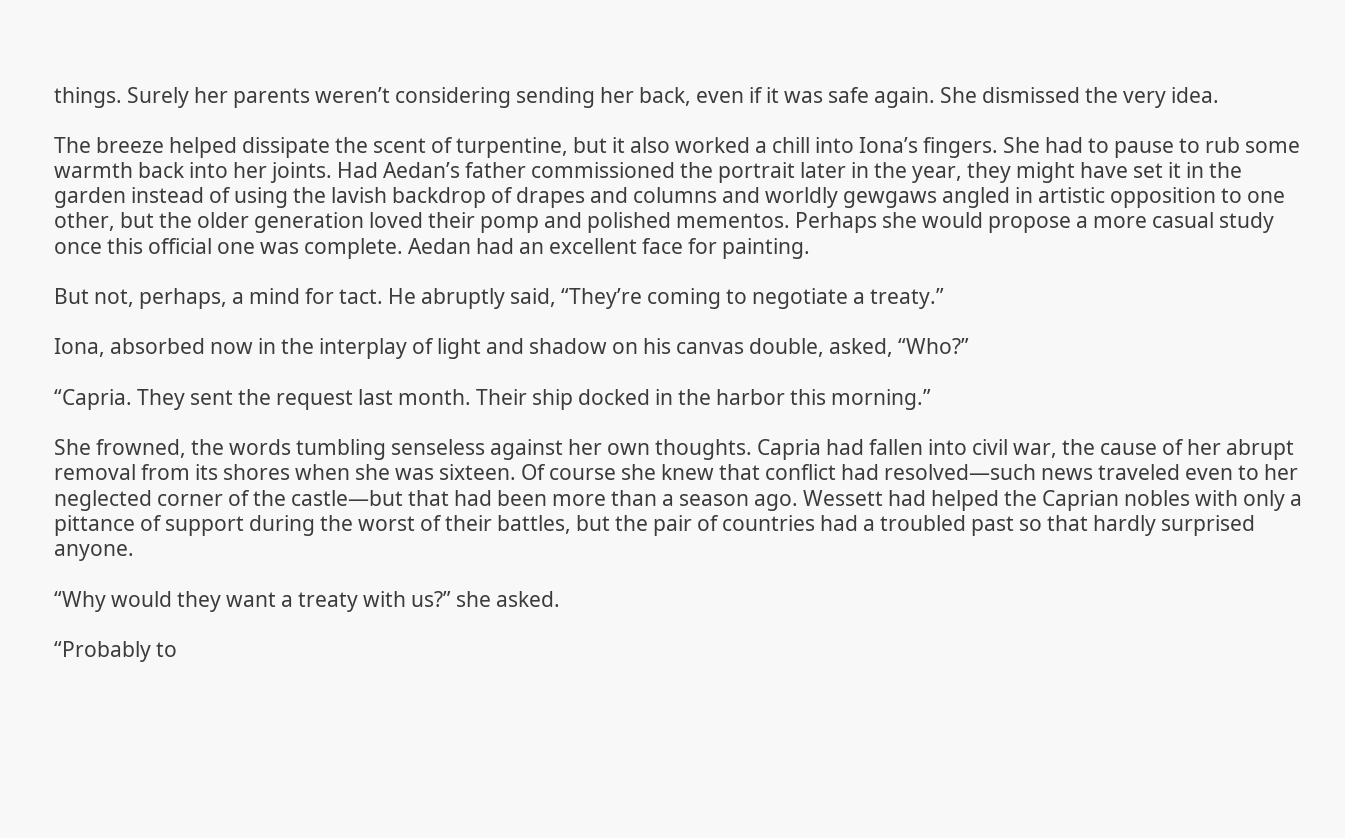things. Surely her parents weren’t considering sending her back, even if it was safe again. She dismissed the very idea.

The breeze helped dissipate the scent of turpentine, but it also worked a chill into Iona’s fingers. She had to pause to rub some warmth back into her joints. Had Aedan’s father commissioned the portrait later in the year, they might have set it in the garden instead of using the lavish backdrop of drapes and columns and worldly gewgaws angled in artistic opposition to one other, but the older generation loved their pomp and polished mementos. Perhaps she would propose a more casual study once this official one was complete. Aedan had an excellent face for painting.

But not, perhaps, a mind for tact. He abruptly said, “They’re coming to negotiate a treaty.”

Iona, absorbed now in the interplay of light and shadow on his canvas double, asked, “Who?”

“Capria. They sent the request last month. Their ship docked in the harbor this morning.”

She frowned, the words tumbling senseless against her own thoughts. Capria had fallen into civil war, the cause of her abrupt removal from its shores when she was sixteen. Of course she knew that conflict had resolved—such news traveled even to her neglected corner of the castle—but that had been more than a season ago. Wessett had helped the Caprian nobles with only a pittance of support during the worst of their battles, but the pair of countries had a troubled past so that hardly surprised anyone.

“Why would they want a treaty with us?” she asked.

“Probably to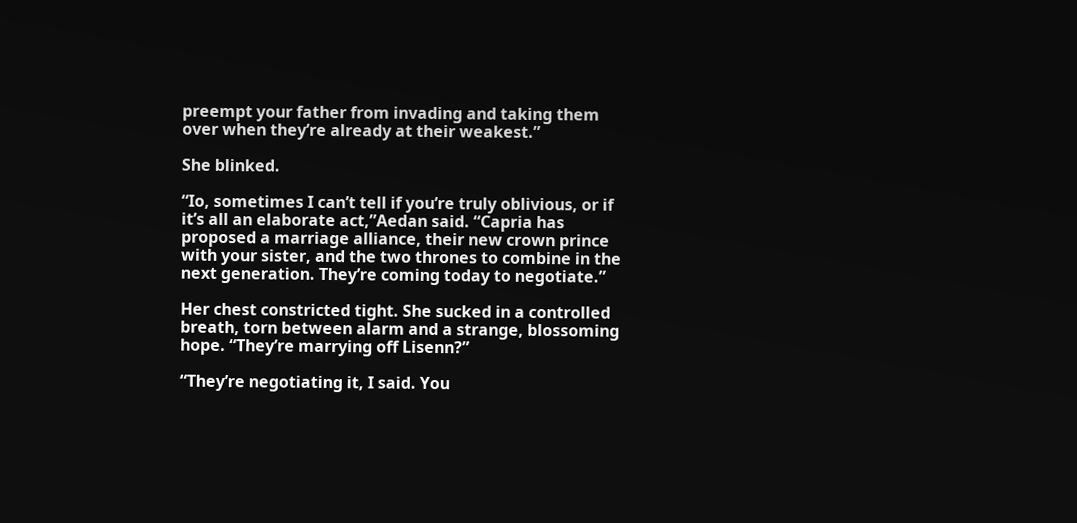preempt your father from invading and taking them over when they’re already at their weakest.”

She blinked.

“Io, sometimes I can’t tell if you’re truly oblivious, or if it’s all an elaborate act,”Aedan said. “Capria has proposed a marriage alliance, their new crown prince with your sister, and the two thrones to combine in the next generation. They’re coming today to negotiate.”

Her chest constricted tight. She sucked in a controlled breath, torn between alarm and a strange, blossoming hope. “They’re marrying off Lisenn?”

“They’re negotiating it, I said. You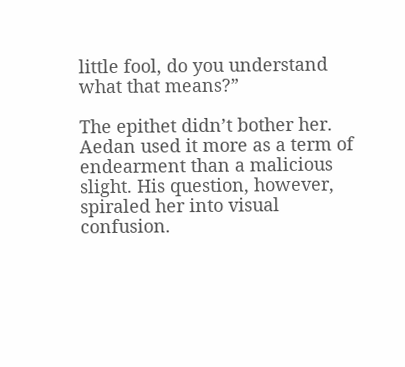little fool, do you understand what that means?”

The epithet didn’t bother her. Aedan used it more as a term of endearment than a malicious slight. His question, however, spiraled her into visual confusion.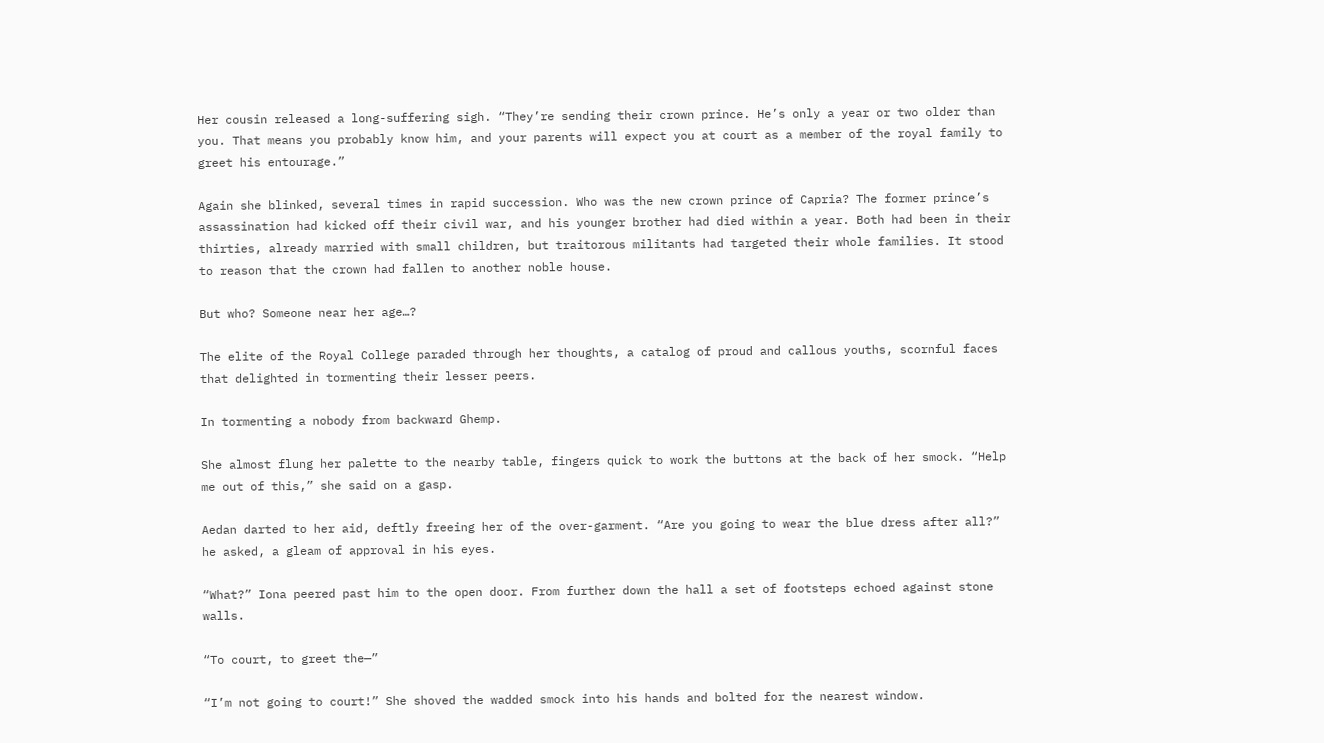Her cousin released a long-suffering sigh. “They’re sending their crown prince. He’s only a year or two older than you. That means you probably know him, and your parents will expect you at court as a member of the royal family to greet his entourage.”

Again she blinked, several times in rapid succession. Who was the new crown prince of Capria? The former prince’s assassination had kicked off their civil war, and his younger brother had died within a year. Both had been in their thirties, already married with small children, but traitorous militants had targeted their whole families. It stood to reason that the crown had fallen to another noble house.

But who? Someone near her age…?

The elite of the Royal College paraded through her thoughts, a catalog of proud and callous youths, scornful faces that delighted in tormenting their lesser peers.

In tormenting a nobody from backward Ghemp.

She almost flung her palette to the nearby table, fingers quick to work the buttons at the back of her smock. “Help me out of this,” she said on a gasp.

Aedan darted to her aid, deftly freeing her of the over-garment. “Are you going to wear the blue dress after all?” he asked, a gleam of approval in his eyes.

“What?” Iona peered past him to the open door. From further down the hall a set of footsteps echoed against stone walls.

“To court, to greet the—”

“I’m not going to court!” She shoved the wadded smock into his hands and bolted for the nearest window.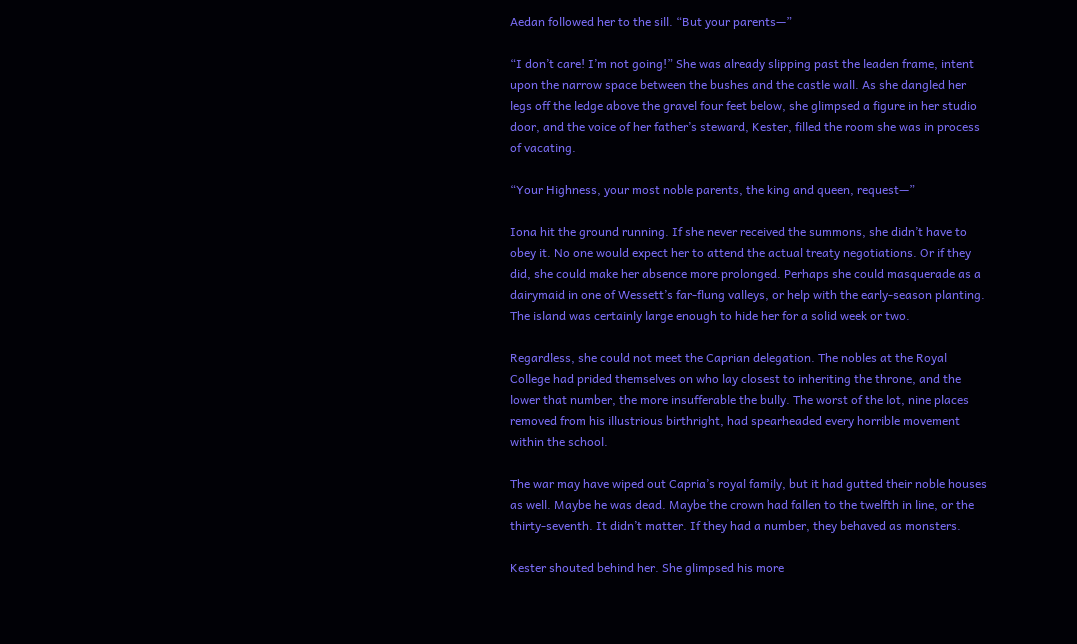Aedan followed her to the sill. “But your parents—”

“I don’t care! I’m not going!” She was already slipping past the leaden frame, intent upon the narrow space between the bushes and the castle wall. As she dangled her legs off the ledge above the gravel four feet below, she glimpsed a figure in her studio door, and the voice of her father’s steward, Kester, filled the room she was in process of vacating.

“Your Highness, your most noble parents, the king and queen, request—”

Iona hit the ground running. If she never received the summons, she didn’t have to obey it. No one would expect her to attend the actual treaty negotiations. Or if they did, she could make her absence more prolonged. Perhaps she could masquerade as a dairymaid in one of Wessett’s far-flung valleys, or help with the early-season planting. The island was certainly large enough to hide her for a solid week or two.

Regardless, she could not meet the Caprian delegation. The nobles at the Royal College had prided themselves on who lay closest to inheriting the throne, and the lower that number, the more insufferable the bully. The worst of the lot, nine places removed from his illustrious birthright, had spearheaded every horrible movement within the school.

The war may have wiped out Capria’s royal family, but it had gutted their noble houses as well. Maybe he was dead. Maybe the crown had fallen to the twelfth in line, or the thirty-seventh. It didn’t matter. If they had a number, they behaved as monsters.

Kester shouted behind her. She glimpsed his more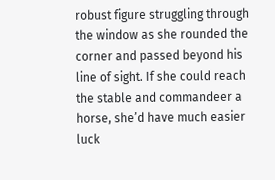robust figure struggling through the window as she rounded the corner and passed beyond his line of sight. If she could reach the stable and commandeer a horse, she’d have much easier luck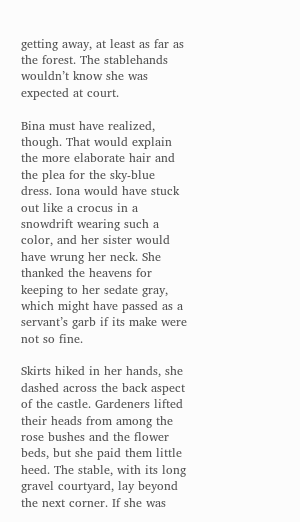getting away, at least as far as the forest. The stablehands wouldn’t know she was expected at court.

Bina must have realized, though. That would explain the more elaborate hair and the plea for the sky-blue dress. Iona would have stuck out like a crocus in a snowdrift wearing such a color, and her sister would have wrung her neck. She thanked the heavens for keeping to her sedate gray, which might have passed as a servant’s garb if its make were not so fine.

Skirts hiked in her hands, she dashed across the back aspect of the castle. Gardeners lifted their heads from among the rose bushes and the flower beds, but she paid them little heed. The stable, with its long gravel courtyard, lay beyond the next corner. If she was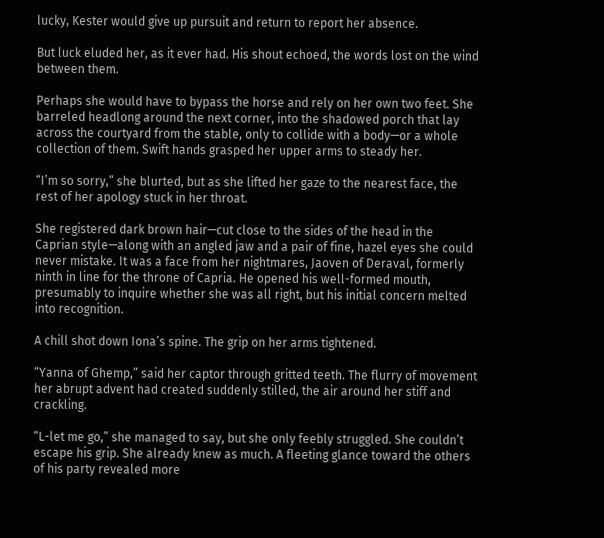lucky, Kester would give up pursuit and return to report her absence.

But luck eluded her, as it ever had. His shout echoed, the words lost on the wind between them.

Perhaps she would have to bypass the horse and rely on her own two feet. She barreled headlong around the next corner, into the shadowed porch that lay across the courtyard from the stable, only to collide with a body—or a whole collection of them. Swift hands grasped her upper arms to steady her.

“I’m so sorry,” she blurted, but as she lifted her gaze to the nearest face, the rest of her apology stuck in her throat.

She registered dark brown hair—cut close to the sides of the head in the Caprian style—along with an angled jaw and a pair of fine, hazel eyes she could never mistake. It was a face from her nightmares, Jaoven of Deraval, formerly ninth in line for the throne of Capria. He opened his well-formed mouth, presumably to inquire whether she was all right, but his initial concern melted into recognition.

A chill shot down Iona’s spine. The grip on her arms tightened.

“Yanna of Ghemp,” said her captor through gritted teeth. The flurry of movement her abrupt advent had created suddenly stilled, the air around her stiff and crackling.

“L-let me go,” she managed to say, but she only feebly struggled. She couldn’t escape his grip. She already knew as much. A fleeting glance toward the others of his party revealed more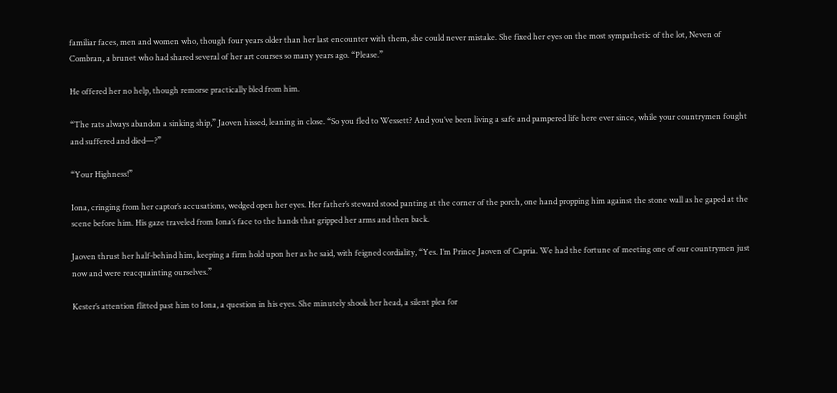familiar faces, men and women who, though four years older than her last encounter with them, she could never mistake. She fixed her eyes on the most sympathetic of the lot, Neven of Combran, a brunet who had shared several of her art courses so many years ago. “Please.”

He offered her no help, though remorse practically bled from him.

“The rats always abandon a sinking ship,” Jaoven hissed, leaning in close. “So you fled to Wessett? And you’ve been living a safe and pampered life here ever since, while your countrymen fought and suffered and died—?”

“Your Highness!”

Iona, cringing from her captor’s accusations, wedged open her eyes. Her father’s steward stood panting at the corner of the porch, one hand propping him against the stone wall as he gaped at the scene before him. His gaze traveled from Iona’s face to the hands that gripped her arms and then back.

Jaoven thrust her half-behind him, keeping a firm hold upon her as he said, with feigned cordiality, “Yes. I’m Prince Jaoven of Capria. We had the fortune of meeting one of our countrymen just now and were reacquainting ourselves.”

Kester’s attention flitted past him to Iona, a question in his eyes. She minutely shook her head, a silent plea for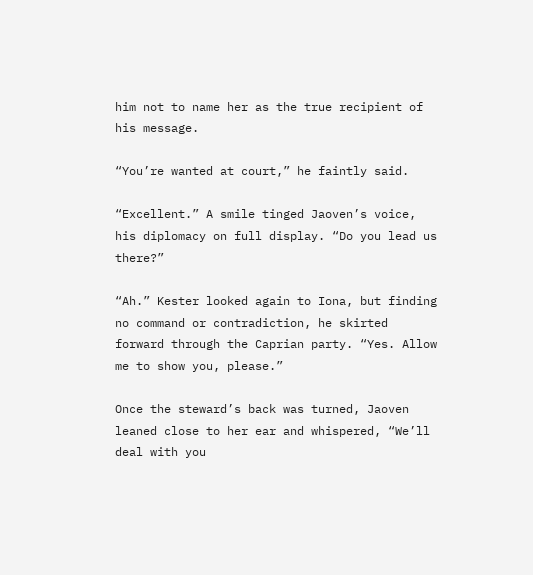him not to name her as the true recipient of his message.

“You’re wanted at court,” he faintly said.

“Excellent.” A smile tinged Jaoven’s voice, his diplomacy on full display. “Do you lead us there?”

“Ah.” Kester looked again to Iona, but finding no command or contradiction, he skirted forward through the Caprian party. “Yes. Allow me to show you, please.”

Once the steward’s back was turned, Jaoven leaned close to her ear and whispered, “We’ll deal with you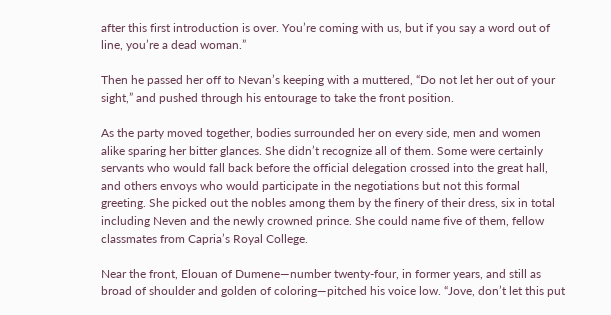after this first introduction is over. You’re coming with us, but if you say a word out of line, you’re a dead woman.”

Then he passed her off to Nevan’s keeping with a muttered, “Do not let her out of your sight,” and pushed through his entourage to take the front position.

As the party moved together, bodies surrounded her on every side, men and women alike sparing her bitter glances. She didn’t recognize all of them. Some were certainly servants who would fall back before the official delegation crossed into the great hall, and others envoys who would participate in the negotiations but not this formal greeting. She picked out the nobles among them by the finery of their dress, six in total including Neven and the newly crowned prince. She could name five of them, fellow classmates from Capria’s Royal College.

Near the front, Elouan of Dumene—number twenty-four, in former years, and still as broad of shoulder and golden of coloring—pitched his voice low. “Jove, don’t let this put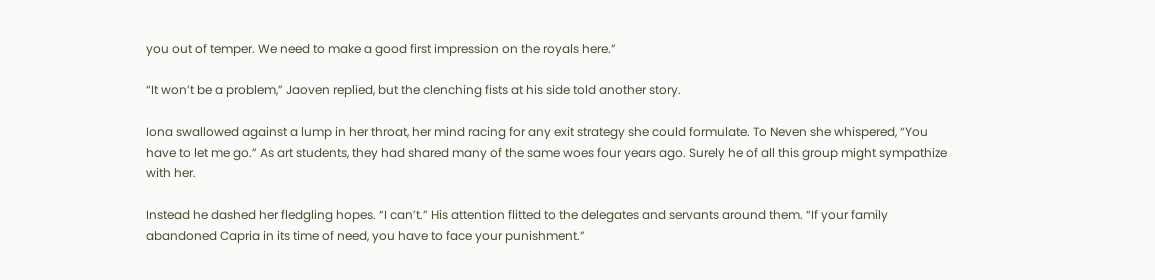you out of temper. We need to make a good first impression on the royals here.”

“It won’t be a problem,” Jaoven replied, but the clenching fists at his side told another story.

Iona swallowed against a lump in her throat, her mind racing for any exit strategy she could formulate. To Neven she whispered, “You have to let me go.” As art students, they had shared many of the same woes four years ago. Surely he of all this group might sympathize with her.

Instead he dashed her fledgling hopes. “I can’t.” His attention flitted to the delegates and servants around them. “If your family abandoned Capria in its time of need, you have to face your punishment.”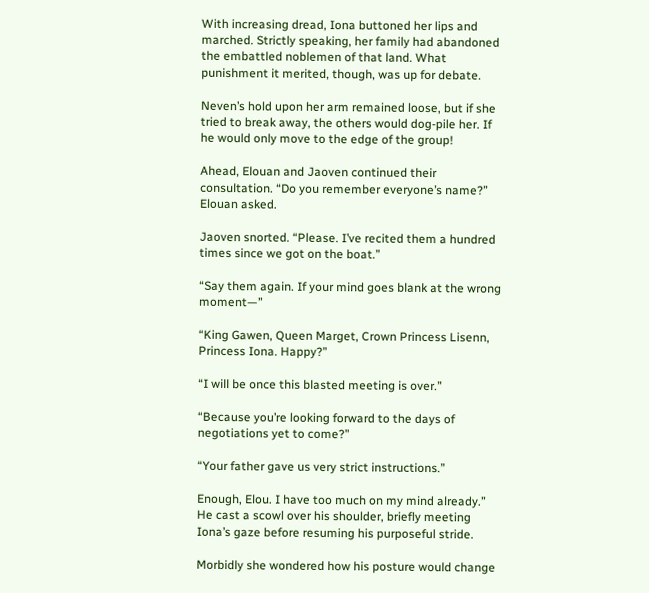With increasing dread, Iona buttoned her lips and marched. Strictly speaking, her family had abandoned the embattled noblemen of that land. What punishment it merited, though, was up for debate.

Neven’s hold upon her arm remained loose, but if she tried to break away, the others would dog-pile her. If he would only move to the edge of the group!

Ahead, Elouan and Jaoven continued their consultation. “Do you remember everyone’s name?” Elouan asked.

Jaoven snorted. “Please. I’ve recited them a hundred times since we got on the boat.”

“Say them again. If your mind goes blank at the wrong moment—”

“King Gawen, Queen Marget, Crown Princess Lisenn, Princess Iona. Happy?”

“I will be once this blasted meeting is over.”

“Because you’re looking forward to the days of negotiations yet to come?”

“Your father gave us very strict instructions.”

Enough, Elou. I have too much on my mind already.” He cast a scowl over his shoulder, briefly meeting Iona’s gaze before resuming his purposeful stride.

Morbidly she wondered how his posture would change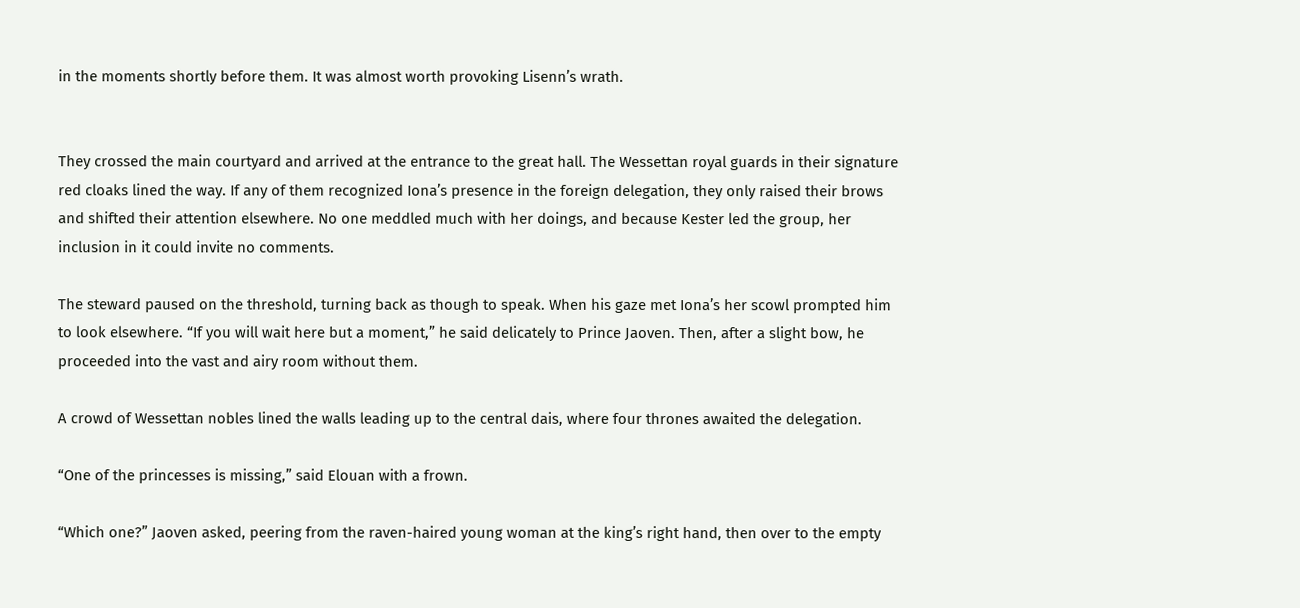in the moments shortly before them. It was almost worth provoking Lisenn’s wrath.


They crossed the main courtyard and arrived at the entrance to the great hall. The Wessettan royal guards in their signature red cloaks lined the way. If any of them recognized Iona’s presence in the foreign delegation, they only raised their brows and shifted their attention elsewhere. No one meddled much with her doings, and because Kester led the group, her inclusion in it could invite no comments.

The steward paused on the threshold, turning back as though to speak. When his gaze met Iona’s her scowl prompted him to look elsewhere. “If you will wait here but a moment,” he said delicately to Prince Jaoven. Then, after a slight bow, he proceeded into the vast and airy room without them.

A crowd of Wessettan nobles lined the walls leading up to the central dais, where four thrones awaited the delegation.

“One of the princesses is missing,” said Elouan with a frown.

“Which one?” Jaoven asked, peering from the raven-haired young woman at the king’s right hand, then over to the empty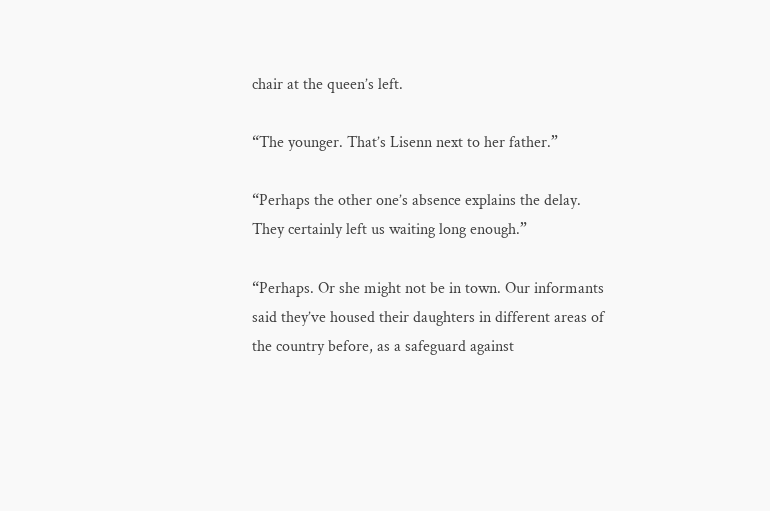chair at the queen’s left.

“The younger. That’s Lisenn next to her father.”

“Perhaps the other one’s absence explains the delay. They certainly left us waiting long enough.”

“Perhaps. Or she might not be in town. Our informants said they’ve housed their daughters in different areas of the country before, as a safeguard against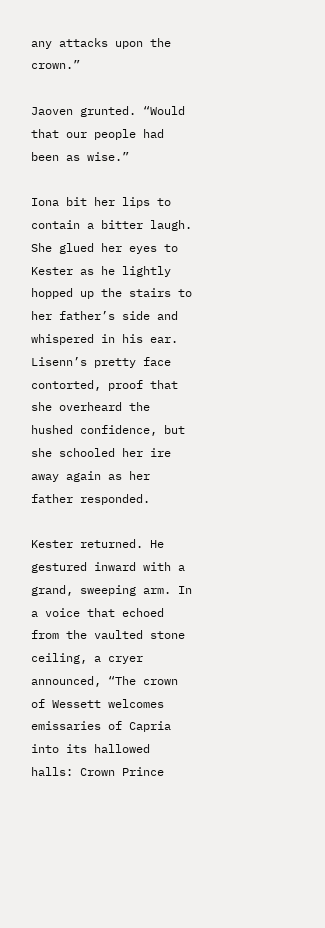any attacks upon the crown.”

Jaoven grunted. “Would that our people had been as wise.”

Iona bit her lips to contain a bitter laugh. She glued her eyes to Kester as he lightly hopped up the stairs to her father’s side and whispered in his ear. Lisenn’s pretty face contorted, proof that she overheard the hushed confidence, but she schooled her ire away again as her father responded.

Kester returned. He gestured inward with a grand, sweeping arm. In a voice that echoed from the vaulted stone ceiling, a cryer announced, “The crown of Wessett welcomes emissaries of Capria into its hallowed halls: Crown Prince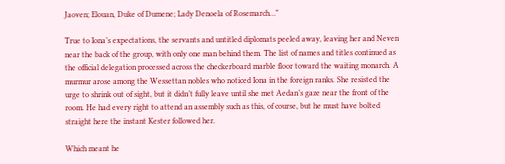Jaoven; Elouan, Duke of Dumene; Lady Denoela of Rosemarch…”

True to Iona’s expectations, the servants and untitled diplomats peeled away, leaving her and Neven near the back of the group, with only one man behind them. The list of names and titles continued as the official delegation processed across the checkerboard marble floor toward the waiting monarch. A murmur arose among the Wessettan nobles who noticed Iona in the foreign ranks. She resisted the urge to shrink out of sight, but it didn’t fully leave until she met Aedan’s gaze near the front of the room. He had every right to attend an assembly such as this, of course, but he must have bolted straight here the instant Kester followed her.

Which meant he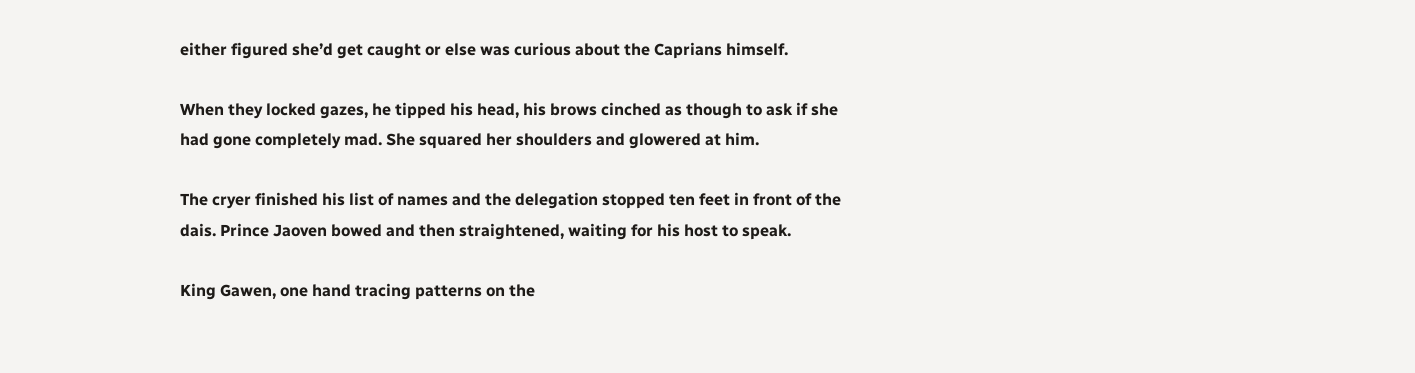either figured she’d get caught or else was curious about the Caprians himself.

When they locked gazes, he tipped his head, his brows cinched as though to ask if she had gone completely mad. She squared her shoulders and glowered at him.

The cryer finished his list of names and the delegation stopped ten feet in front of the dais. Prince Jaoven bowed and then straightened, waiting for his host to speak.

King Gawen, one hand tracing patterns on the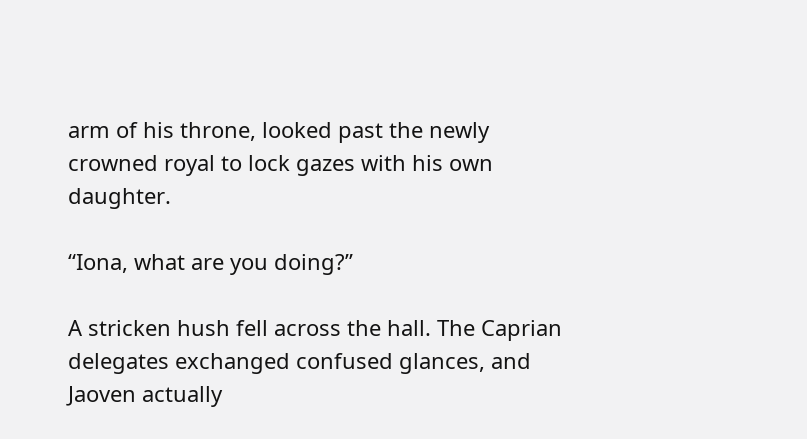arm of his throne, looked past the newly crowned royal to lock gazes with his own daughter.

“Iona, what are you doing?”

A stricken hush fell across the hall. The Caprian delegates exchanged confused glances, and Jaoven actually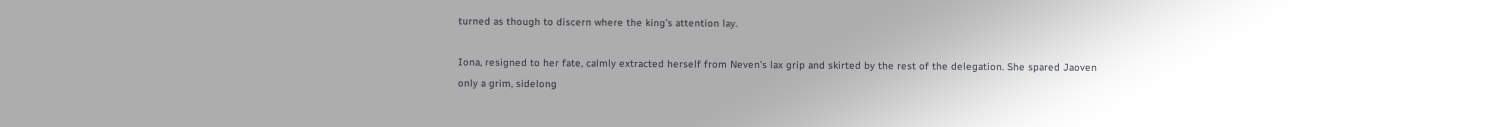turned as though to discern where the king’s attention lay.

Iona, resigned to her fate, calmly extracted herself from Neven’s lax grip and skirted by the rest of the delegation. She spared Jaoven only a grim, sidelong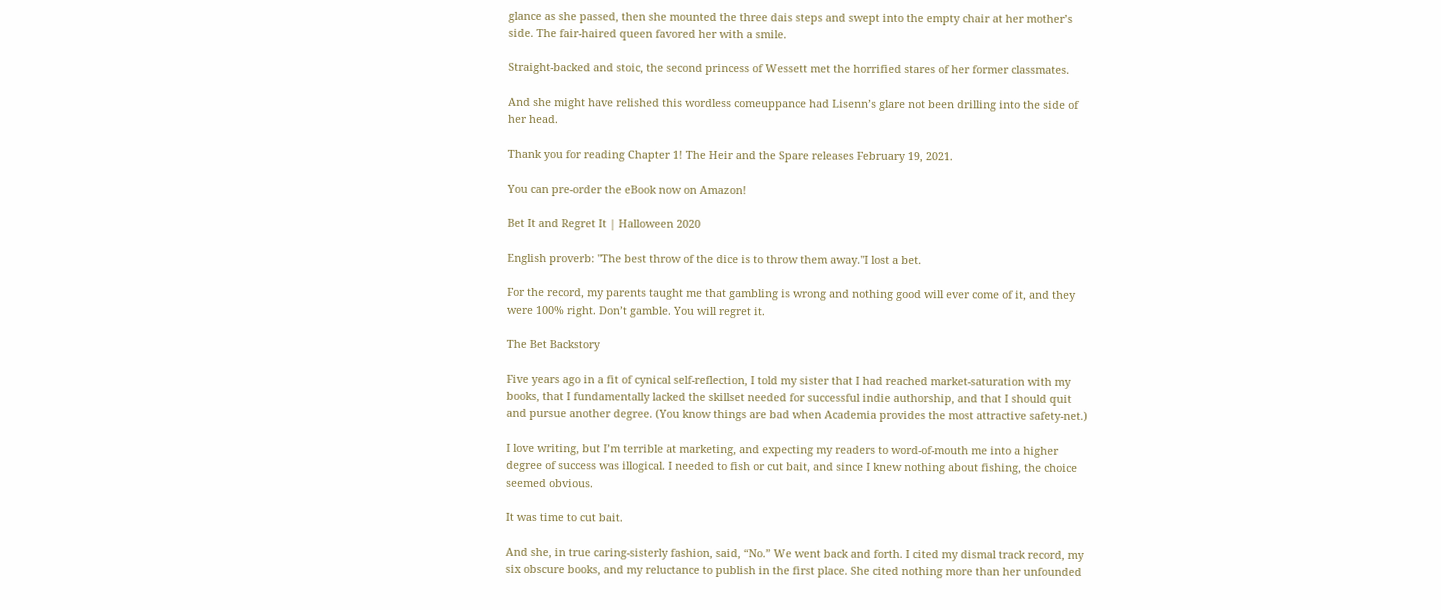glance as she passed, then she mounted the three dais steps and swept into the empty chair at her mother’s side. The fair-haired queen favored her with a smile.

Straight-backed and stoic, the second princess of Wessett met the horrified stares of her former classmates.

And she might have relished this wordless comeuppance had Lisenn’s glare not been drilling into the side of her head.

Thank you for reading Chapter 1! The Heir and the Spare releases February 19, 2021.

You can pre-order the eBook now on Amazon!

Bet It and Regret It | Halloween 2020

English proverb: "The best throw of the dice is to throw them away."I lost a bet.

For the record, my parents taught me that gambling is wrong and nothing good will ever come of it, and they were 100% right. Don’t gamble. You will regret it.

The Bet Backstory

Five years ago in a fit of cynical self-reflection, I told my sister that I had reached market-saturation with my books, that I fundamentally lacked the skillset needed for successful indie authorship, and that I should quit and pursue another degree. (You know things are bad when Academia provides the most attractive safety-net.)

I love writing, but I’m terrible at marketing, and expecting my readers to word-of-mouth me into a higher degree of success was illogical. I needed to fish or cut bait, and since I knew nothing about fishing, the choice seemed obvious.

It was time to cut bait.

And she, in true caring-sisterly fashion, said, “No.” We went back and forth. I cited my dismal track record, my six obscure books, and my reluctance to publish in the first place. She cited nothing more than her unfounded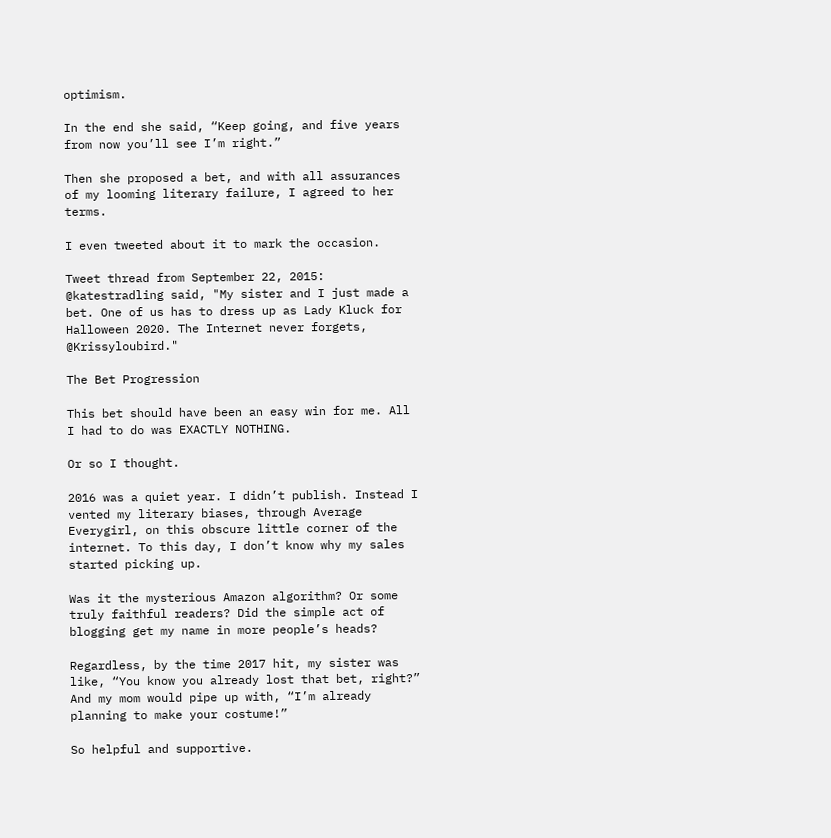optimism.

In the end she said, “Keep going, and five years from now you’ll see I’m right.”

Then she proposed a bet, and with all assurances of my looming literary failure, I agreed to her terms.

I even tweeted about it to mark the occasion.

Tweet thread from September 22, 2015: @katestradling said, "My sister and I just made a bet. One of us has to dress up as Lady Kluck for Halloween 2020. The Internet never forgets, @Krissyloubird."

The Bet Progression

This bet should have been an easy win for me. All I had to do was EXACTLY NOTHING.

Or so I thought.

2016 was a quiet year. I didn’t publish. Instead I vented my literary biases, through Average Everygirl, on this obscure little corner of the internet. To this day, I don’t know why my sales started picking up.

Was it the mysterious Amazon algorithm? Or some truly faithful readers? Did the simple act of blogging get my name in more people’s heads?

Regardless, by the time 2017 hit, my sister was like, “You know you already lost that bet, right?” And my mom would pipe up with, “I’m already planning to make your costume!”

So helpful and supportive.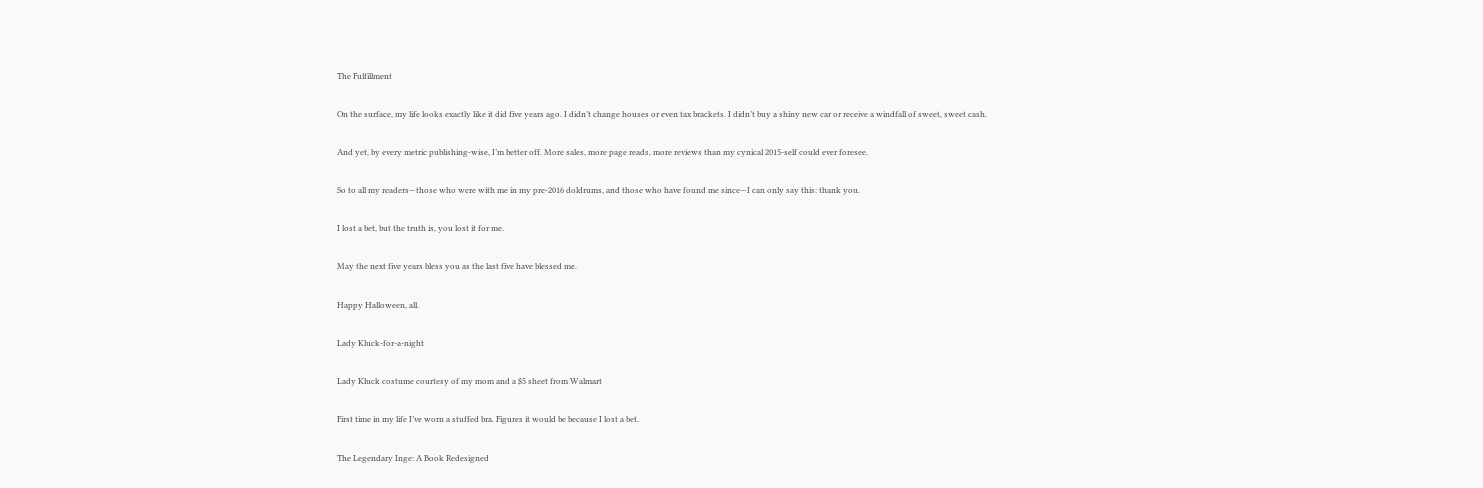The Fulfillment

On the surface, my life looks exactly like it did five years ago. I didn’t change houses or even tax brackets. I didn’t buy a shiny new car or receive a windfall of sweet, sweet cash.

And yet, by every metric publishing-wise, I’m better off. More sales, more page reads, more reviews than my cynical 2015-self could ever foresee.

So to all my readers—those who were with me in my pre-2016 doldrums, and those who have found me since—I can only say this: thank you.

I lost a bet, but the truth is, you lost it for me.

May the next five years bless you as the last five have blessed me.

Happy Halloween, all.

Lady Kluck-for-a-night

Lady Kluck costume courtesy of my mom and a $5 sheet from Walmart

First time in my life I’ve worn a stuffed bra. Figures it would be because I lost a bet.

The Legendary Inge: A Book Redesigned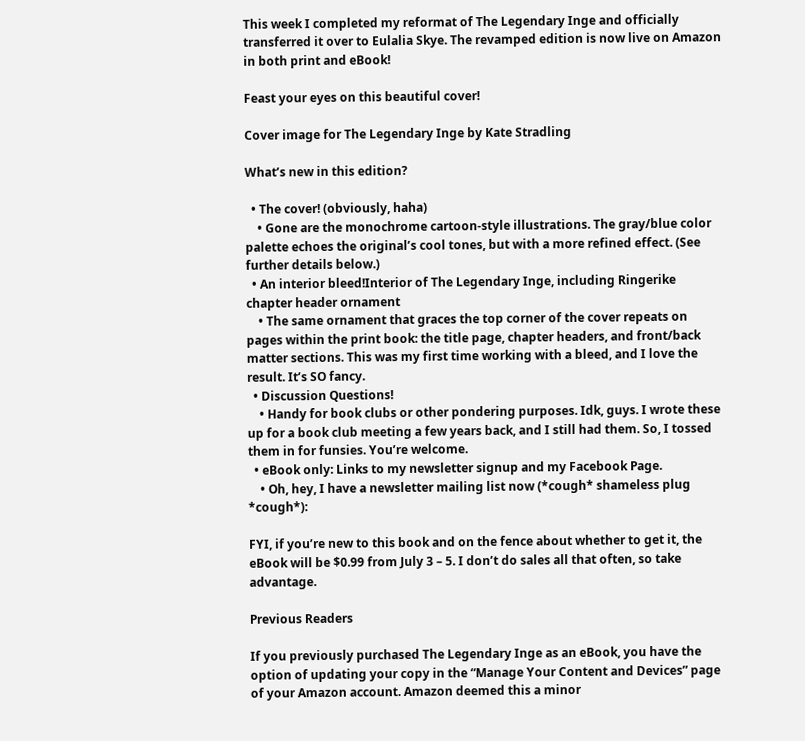This week I completed my reformat of The Legendary Inge and officially transferred it over to Eulalia Skye. The revamped edition is now live on Amazon in both print and eBook!

Feast your eyes on this beautiful cover!

Cover image for The Legendary Inge by Kate Stradling

What’s new in this edition?

  • The cover! (obviously, haha)
    • Gone are the monochrome cartoon-style illustrations. The gray/blue color palette echoes the original’s cool tones, but with a more refined effect. (See further details below.)
  • An interior bleed!Interior of The Legendary Inge, including Ringerike chapter header ornament
    • The same ornament that graces the top corner of the cover repeats on pages within the print book: the title page, chapter headers, and front/back matter sections. This was my first time working with a bleed, and I love the result. It’s SO fancy.
  • Discussion Questions!
    • Handy for book clubs or other pondering purposes. Idk, guys. I wrote these up for a book club meeting a few years back, and I still had them. So, I tossed them in for funsies. You’re welcome.
  • eBook only: Links to my newsletter signup and my Facebook Page.
    • Oh, hey, I have a newsletter mailing list now (*cough* shameless plug *cough*):

FYI, if you’re new to this book and on the fence about whether to get it, the eBook will be $0.99 from July 3 – 5. I don’t do sales all that often, so take advantage.

Previous Readers

If you previously purchased The Legendary Inge as an eBook, you have the option of updating your copy in the “Manage Your Content and Devices” page of your Amazon account. Amazon deemed this a minor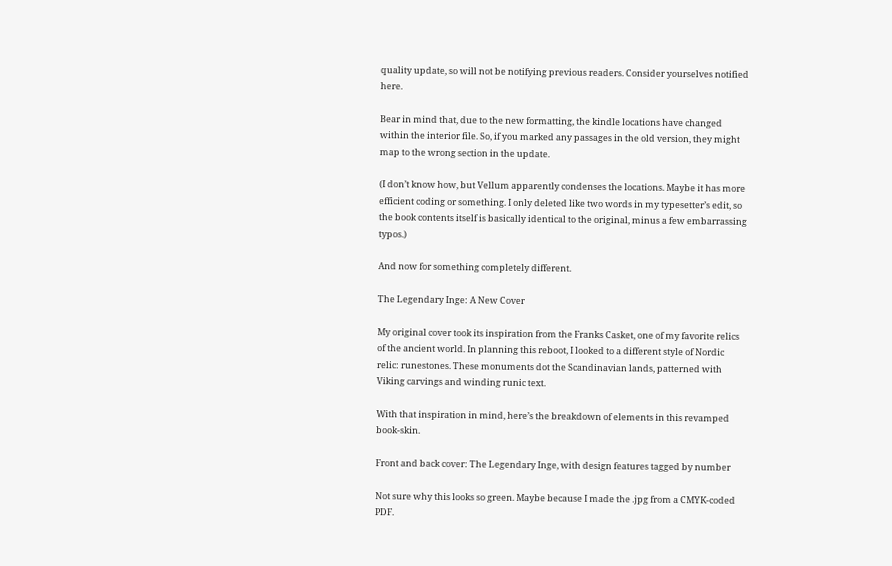quality update, so will not be notifying previous readers. Consider yourselves notified here.

Bear in mind that, due to the new formatting, the kindle locations have changed within the interior file. So, if you marked any passages in the old version, they might map to the wrong section in the update.

(I don’t know how, but Vellum apparently condenses the locations. Maybe it has more efficient coding or something. I only deleted like two words in my typesetter’s edit, so the book contents itself is basically identical to the original, minus a few embarrassing typos.)

And now for something completely different.

The Legendary Inge: A New Cover

My original cover took its inspiration from the Franks Casket, one of my favorite relics of the ancient world. In planning this reboot, I looked to a different style of Nordic relic: runestones. These monuments dot the Scandinavian lands, patterned with Viking carvings and winding runic text.

With that inspiration in mind, here’s the breakdown of elements in this revamped book-skin.

Front and back cover: The Legendary Inge, with design features tagged by number

Not sure why this looks so green. Maybe because I made the .jpg from a CMYK-coded PDF.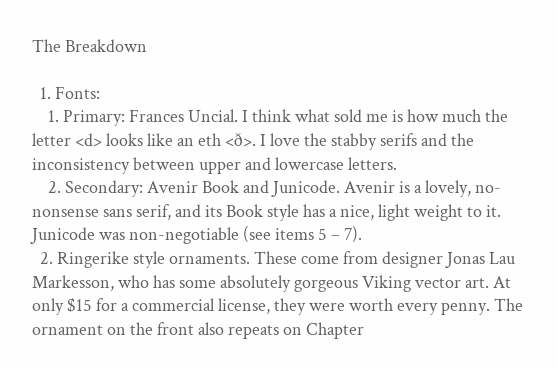The Breakdown

  1. Fonts:
    1. Primary: Frances Uncial. I think what sold me is how much the letter <d> looks like an eth <ð>. I love the stabby serifs and the inconsistency between upper and lowercase letters.
    2. Secondary: Avenir Book and Junicode. Avenir is a lovely, no-nonsense sans serif, and its Book style has a nice, light weight to it. Junicode was non-negotiable (see items 5 – 7).
  2. Ringerike style ornaments. These come from designer Jonas Lau Markesson, who has some absolutely gorgeous Viking vector art. At only $15 for a commercial license, they were worth every penny. The ornament on the front also repeats on Chapter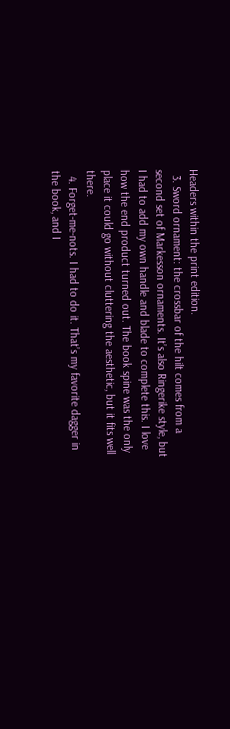Headers within the print edition.
  3. Sword ornament: the crossbar of the hilt comes from a second set of Markesson ornaments. It’s also Ringerike style, but I had to add my own handle and blade to complete this. I love how the end product turned out. The book spine was the only place it could go without cluttering the aesthetic, but it fits well there.
  4. Forget-me-nots. I had to do it. That’s my favorite dagger in the book, and I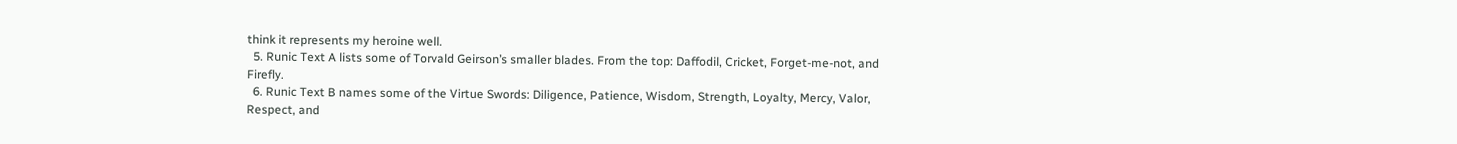think it represents my heroine well.
  5. Runic Text A lists some of Torvald Geirson’s smaller blades. From the top: Daffodil, Cricket, Forget-me-not, and Firefly.
  6. Runic Text B names some of the Virtue Swords: Diligence, Patience, Wisdom, Strength, Loyalty, Mercy, Valor, Respect, and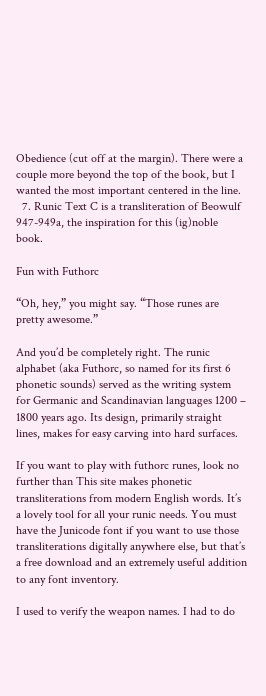Obedience (cut off at the margin). There were a couple more beyond the top of the book, but I wanted the most important centered in the line.
  7. Runic Text C is a transliteration of Beowulf 947-949a, the inspiration for this (ig)noble book.

Fun with Futhorc

“Oh, hey,” you might say. “Those runes are pretty awesome.”

And you’d be completely right. The runic alphabet (aka Futhorc, so named for its first 6 phonetic sounds) served as the writing system for Germanic and Scandinavian languages 1200 – 1800 years ago. Its design, primarily straight lines, makes for easy carving into hard surfaces.

If you want to play with futhorc runes, look no further than This site makes phonetic transliterations from modern English words. It’s a lovely tool for all your runic needs. You must have the Junicode font if you want to use those transliterations digitally anywhere else, but that’s a free download and an extremely useful addition to any font inventory.

I used to verify the weapon names. I had to do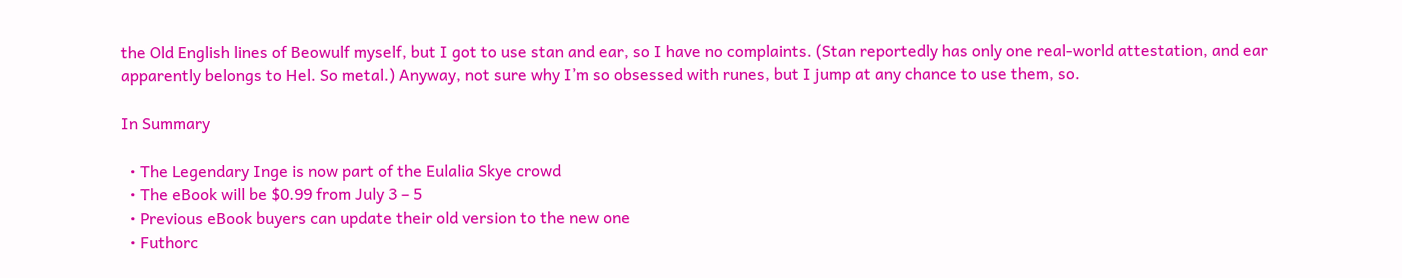the Old English lines of Beowulf myself, but I got to use stan and ear, so I have no complaints. (Stan reportedly has only one real-world attestation, and ear apparently belongs to Hel. So metal.) Anyway, not sure why I’m so obsessed with runes, but I jump at any chance to use them, so.

In Summary

  • The Legendary Inge is now part of the Eulalia Skye crowd
  • The eBook will be $0.99 from July 3 – 5
  • Previous eBook buyers can update their old version to the new one
  • Futhorc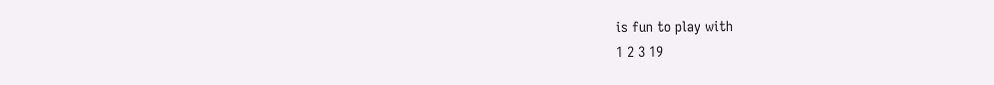is fun to play with
1 2 3 19